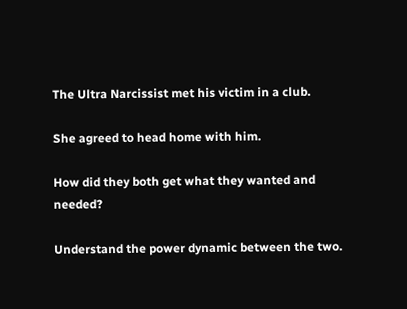The Ultra Narcissist met his victim in a club.

She agreed to head home with him.

How did they both get what they wanted and needed?

Understand the power dynamic between the two.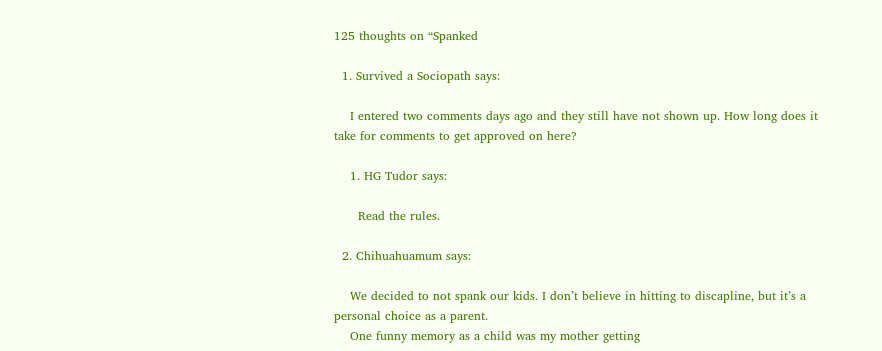125 thoughts on “Spanked

  1. Survived a Sociopath says:

    I entered two comments days ago and they still have not shown up. How long does it take for comments to get approved on here?

    1. HG Tudor says:

      Read the rules.

  2. Chihuahuamum says:

    We decided to not spank our kids. I don’t believe in hitting to discapline, but it’s a personal choice as a parent.
    One funny memory as a child was my mother getting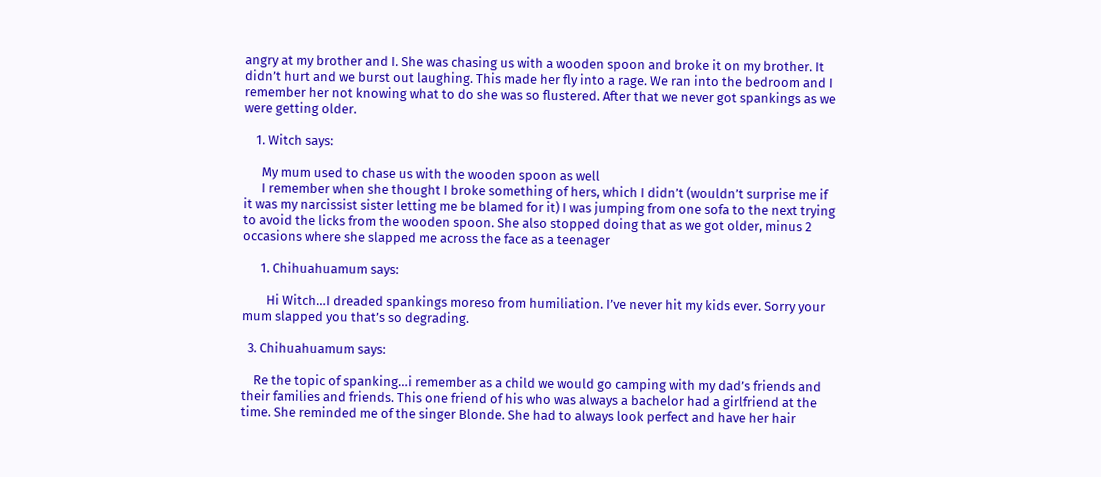angry at my brother and I. She was chasing us with a wooden spoon and broke it on my brother. It didn’t hurt and we burst out laughing. This made her fly into a rage. We ran into the bedroom and I remember her not knowing what to do she was so flustered. After that we never got spankings as we were getting older.

    1. Witch says:

      My mum used to chase us with the wooden spoon as well
      I remember when she thought I broke something of hers, which I didn’t (wouldn’t surprise me if it was my narcissist sister letting me be blamed for it) I was jumping from one sofa to the next trying to avoid the licks from the wooden spoon. She also stopped doing that as we got older, minus 2 occasions where she slapped me across the face as a teenager

      1. Chihuahuamum says:

        Hi Witch…I dreaded spankings moreso from humiliation. I’ve never hit my kids ever. Sorry your mum slapped you that’s so degrading.

  3. Chihuahuamum says:

    Re the topic of spanking…i remember as a child we would go camping with my dad’s friends and their families and friends. This one friend of his who was always a bachelor had a girlfriend at the time. She reminded me of the singer Blonde. She had to always look perfect and have her hair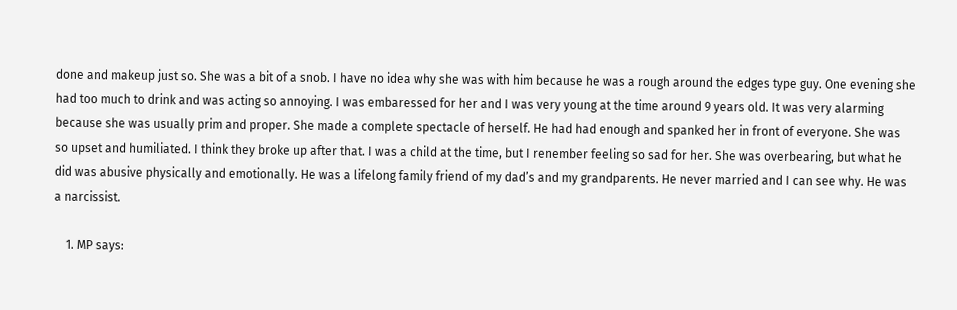done and makeup just so. She was a bit of a snob. I have no idea why she was with him because he was a rough around the edges type guy. One evening she had too much to drink and was acting so annoying. I was embaressed for her and I was very young at the time around 9 years old. It was very alarming because she was usually prim and proper. She made a complete spectacle of herself. He had had enough and spanked her in front of everyone. She was so upset and humiliated. I think they broke up after that. I was a child at the time, but I renember feeling so sad for her. She was overbearing, but what he did was abusive physically and emotionally. He was a lifelong family friend of my dad’s and my grandparents. He never married and I can see why. He was a narcissist.

    1. MP says: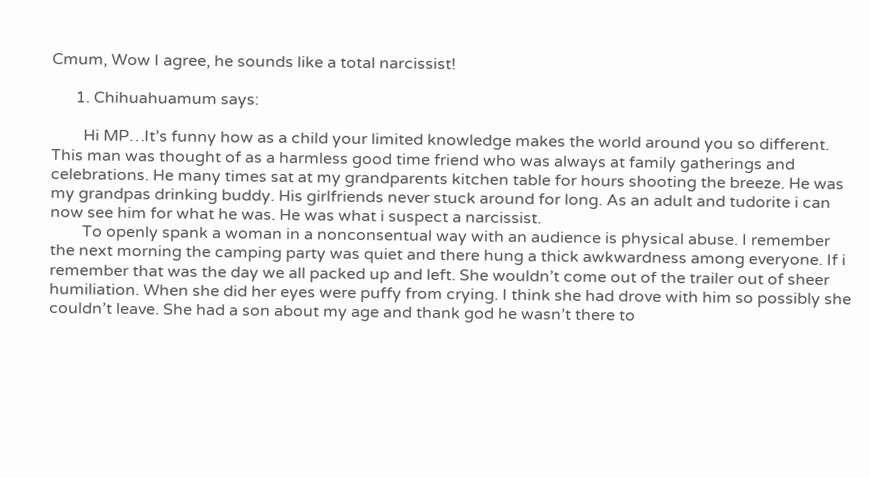Cmum, Wow I agree, he sounds like a total narcissist!

      1. Chihuahuamum says:

        Hi MP…It’s funny how as a child your limited knowledge makes the world around you so different. This man was thought of as a harmless good time friend who was always at family gatherings and celebrations. He many times sat at my grandparents kitchen table for hours shooting the breeze. He was my grandpas drinking buddy. His girlfriends never stuck around for long. As an adult and tudorite i can now see him for what he was. He was what i suspect a narcissist.
        To openly spank a woman in a nonconsentual way with an audience is physical abuse. I remember the next morning the camping party was quiet and there hung a thick awkwardness among everyone. If i remember that was the day we all packed up and left. She wouldn’t come out of the trailer out of sheer humiliation. When she did her eyes were puffy from crying. I think she had drove with him so possibly she couldn’t leave. She had a son about my age and thank god he wasn’t there to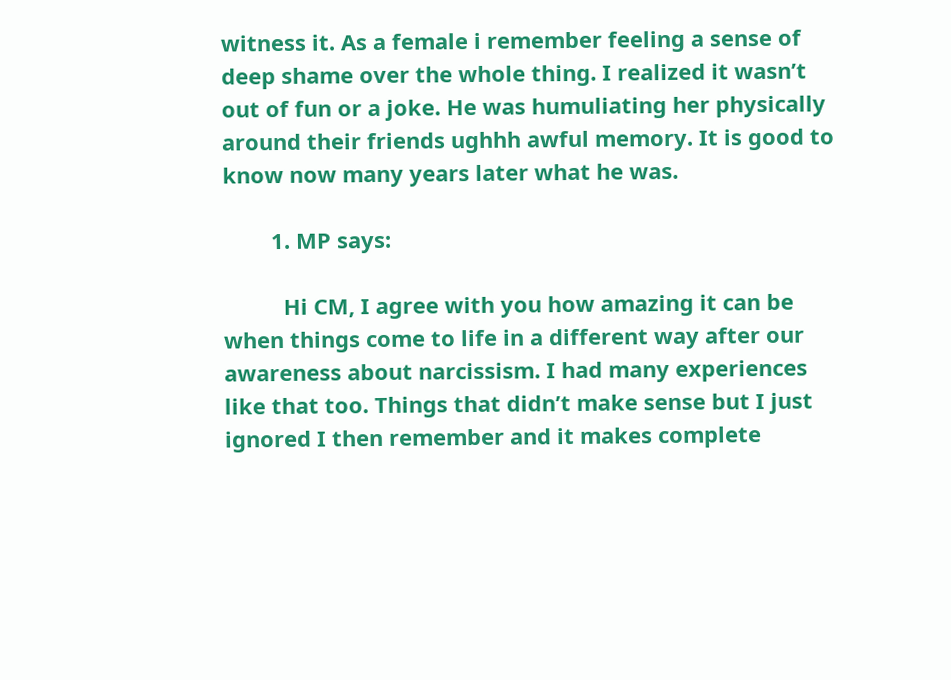witness it. As a female i remember feeling a sense of deep shame over the whole thing. I realized it wasn’t out of fun or a joke. He was humuliating her physically around their friends ughhh awful memory. It is good to know now many years later what he was.

        1. MP says:

          Hi CM, I agree with you how amazing it can be when things come to life in a different way after our awareness about narcissism. I had many experiences like that too. Things that didn’t make sense but I just ignored I then remember and it makes complete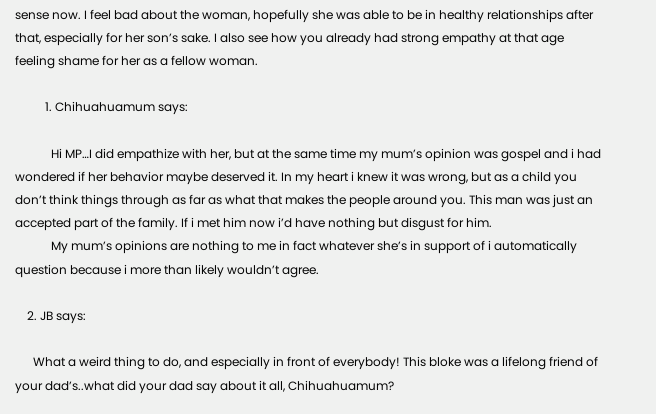sense now. I feel bad about the woman, hopefully she was able to be in healthy relationships after that, especially for her son’s sake. I also see how you already had strong empathy at that age feeling shame for her as a fellow woman.

          1. Chihuahuamum says:

            Hi MP…I did empathize with her, but at the same time my mum’s opinion was gospel and i had wondered if her behavior maybe deserved it. In my heart i knew it was wrong, but as a child you don’t think things through as far as what that makes the people around you. This man was just an accepted part of the family. If i met him now i’d have nothing but disgust for him.
            My mum’s opinions are nothing to me in fact whatever she’s in support of i automatically question because i more than likely wouldn’t agree.

    2. JB says:

      What a weird thing to do, and especially in front of everybody! This bloke was a lifelong friend of your dad’s..what did your dad say about it all, Chihuahuamum?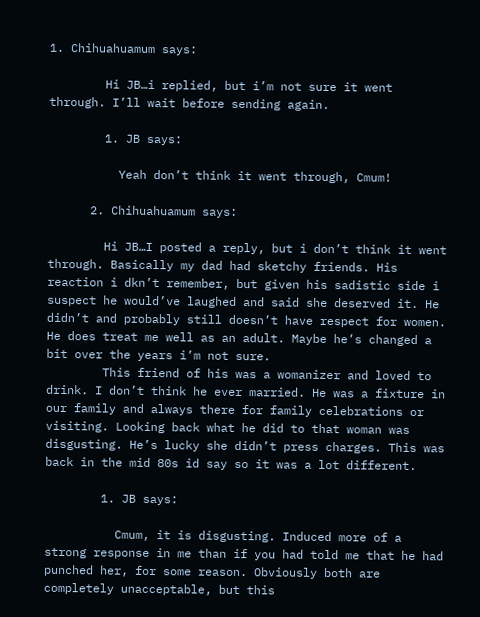1. Chihuahuamum says:

        Hi JB…i replied, but i’m not sure it went through. I’ll wait before sending again.

        1. JB says:

          Yeah don’t think it went through, Cmum!

      2. Chihuahuamum says:

        Hi JB…I posted a reply, but i don’t think it went through. Basically my dad had sketchy friends. His reaction i dkn’t remember, but given his sadistic side i suspect he would’ve laughed and said she deserved it. He didn’t and probably still doesn’t have respect for women. He does treat me well as an adult. Maybe he’s changed a bit over the years i’m not sure.
        This friend of his was a womanizer and loved to drink. I don’t think he ever married. He was a fixture in our family and always there for family celebrations or visiting. Looking back what he did to that woman was disgusting. He’s lucky she didn’t press charges. This was back in the mid 80s id say so it was a lot different.

        1. JB says:

          Cmum, it is disgusting. Induced more of a strong response in me than if you had told me that he had punched her, for some reason. Obviously both are completely unacceptable, but this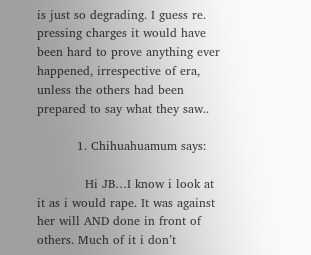is just so degrading. I guess re. pressing charges it would have been hard to prove anything ever happened, irrespective of era, unless the others had been prepared to say what they saw..

          1. Chihuahuamum says:

            Hi JB…I know i look at it as i would rape. It was against her will AND done in front of others. Much of it i don’t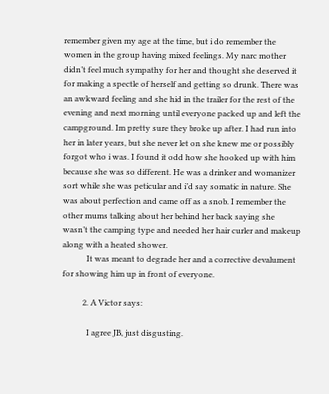remember given my age at the time, but i do remember the women in the group having mixed feelings. My narc mother didn’t feel much sympathy for her and thought she deserved it for making a spectle of herself and getting so drunk. There was an awkward feeling and she hid in the trailer for the rest of the evening and next morning until everyone packed up and left the campground. Im pretty sure they broke up after. I had run into her in later years, but she never let on she knew me or possibly forgot who i was. I found it odd how she hooked up with him because she was so different. He was a drinker and womanizer sort while she was peticular and i’d say somatic in nature. She was about perfection and came off as a snob. I remember the other mums talking about her behind her back saying she wasn’t the camping type and needed her hair curler and makeup along with a heated shower.
            It was meant to degrade her and a corrective devalument for showing him up in front of everyone.

          2. A Victor says:

            I agree JB, just disgusting.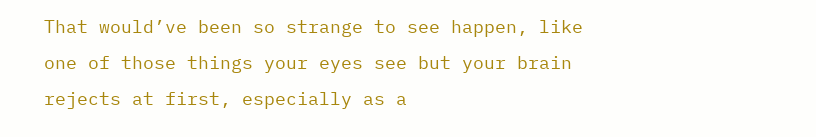That would’ve been so strange to see happen, like one of those things your eyes see but your brain rejects at first, especially as a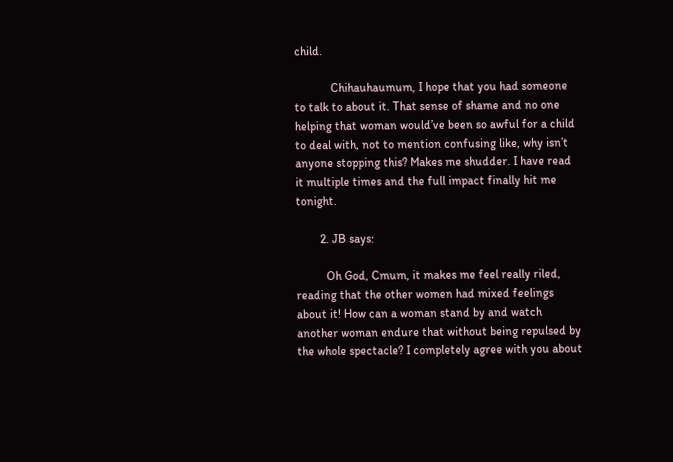child.

            Chihauhaumum, I hope that you had someone to talk to about it. That sense of shame and no one helping that woman would’ve been so awful for a child to deal with, not to mention confusing like, why isn’t anyone stopping this? Makes me shudder. I have read it multiple times and the full impact finally hit me tonight.

        2. JB says:

          Oh God, Cmum, it makes me feel really riled, reading that the other women had mixed feelings about it! How can a woman stand by and watch another woman endure that without being repulsed by the whole spectacle? I completely agree with you about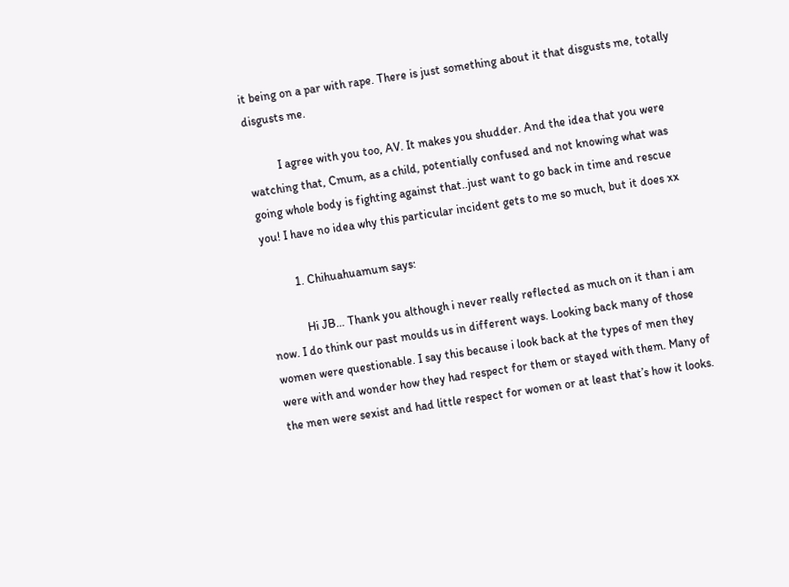it being on a par with rape. There is just something about it that disgusts me, totally disgusts me.

          I agree with you too, AV. It makes you shudder. And the idea that you were watching that, Cmum, as a child, potentially confused and not knowing what was going whole body is fighting against that..just want to go back in time and rescue you! I have no idea why this particular incident gets to me so much, but it does xx

          1. Chihuahuamum says:

            Hi JB… Thank you although i never really reflected as much on it than i am now. I do think our past moulds us in different ways. Looking back many of those women were questionable. I say this because i look back at the types of men they were with and wonder how they had respect for them or stayed with them. Many of the men were sexist and had little respect for women or at least that’s how it looks.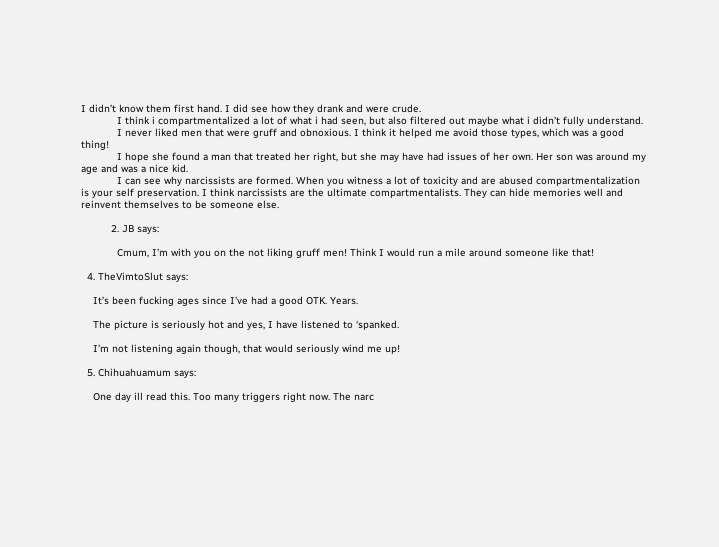I didn’t know them first hand. I did see how they drank and were crude.
            I think i compartmentalized a lot of what i had seen, but also filtered out maybe what i didn’t fully understand.
            I never liked men that were gruff and obnoxious. I think it helped me avoid those types, which was a good thing!
            I hope she found a man that treated her right, but she may have had issues of her own. Her son was around my age and was a nice kid.
            I can see why narcissists are formed. When you witness a lot of toxicity and are abused compartmentalization is your self preservation. I think narcissists are the ultimate compartmentalists. They can hide memories well and reinvent themselves to be someone else.

          2. JB says:

            Cmum, I’m with you on the not liking gruff men! Think I would run a mile around someone like that!

  4. TheVimtoSlut says:

    It’s been fucking ages since I’ve had a good OTK. Years.

    The picture is seriously hot and yes, I have listened to ‘spanked.

    I’m not listening again though, that would seriously wind me up!

  5. Chihuahuamum says:

    One day ill read this. Too many triggers right now. The narc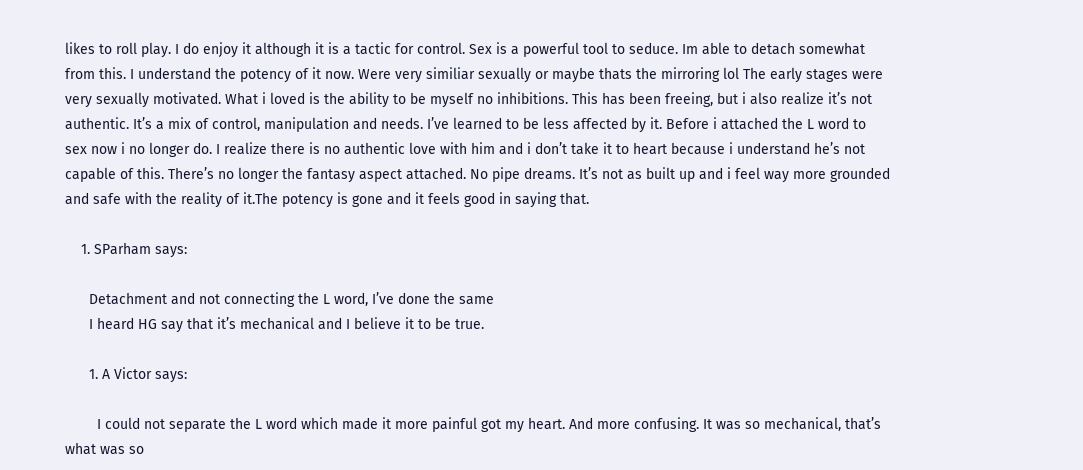likes to roll play. I do enjoy it although it is a tactic for control. Sex is a powerful tool to seduce. Im able to detach somewhat from this. I understand the potency of it now. Were very similiar sexually or maybe thats the mirroring lol The early stages were very sexually motivated. What i loved is the ability to be myself no inhibitions. This has been freeing, but i also realize it’s not authentic. It’s a mix of control, manipulation and needs. I’ve learned to be less affected by it. Before i attached the L word to sex now i no longer do. I realize there is no authentic love with him and i don’t take it to heart because i understand he’s not capable of this. There’s no longer the fantasy aspect attached. No pipe dreams. It’s not as built up and i feel way more grounded and safe with the reality of it.The potency is gone and it feels good in saying that.

    1. SParham says:

      Detachment and not connecting the L word, I’ve done the same
      I heard HG say that it’s mechanical and I believe it to be true.

      1. A Victor says:

        I could not separate the L word which made it more painful got my heart. And more confusing. It was so mechanical, that’s what was so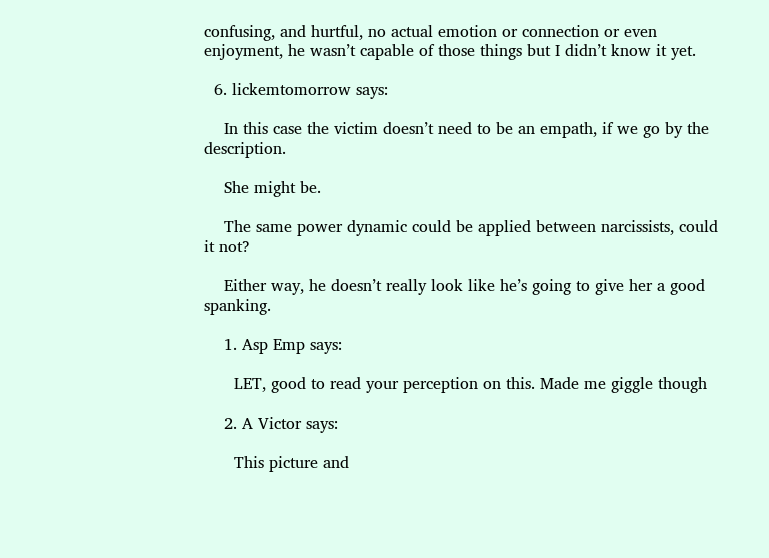confusing, and hurtful, no actual emotion or connection or even enjoyment, he wasn’t capable of those things but I didn’t know it yet.

  6. lickemtomorrow says:

    In this case the victim doesn’t need to be an empath, if we go by the description.

    She might be.

    The same power dynamic could be applied between narcissists, could it not?

    Either way, he doesn’t really look like he’s going to give her a good spanking.

    1. Asp Emp says:

      LET, good to read your perception on this. Made me giggle though

    2. A Victor says:

      This picture and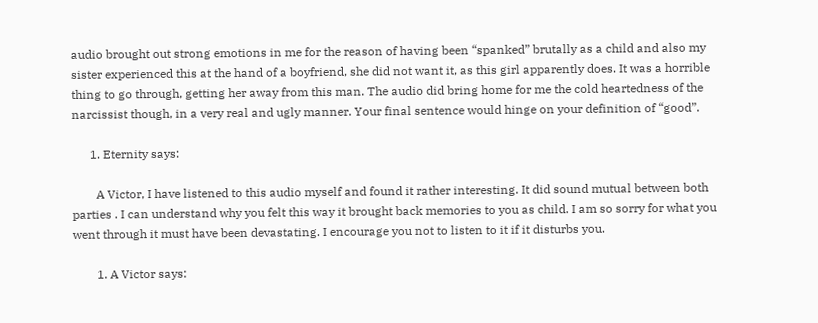audio brought out strong emotions in me for the reason of having been “spanked” brutally as a child and also my sister experienced this at the hand of a boyfriend, she did not want it, as this girl apparently does. It was a horrible thing to go through, getting her away from this man. The audio did bring home for me the cold heartedness of the narcissist though, in a very real and ugly manner. Your final sentence would hinge on your definition of “good”.

      1. Eternity says:

        A Victor, I have listened to this audio myself and found it rather interesting. It did sound mutual between both parties . I can understand why you felt this way it brought back memories to you as child. I am so sorry for what you went through it must have been devastating. I encourage you not to listen to it if it disturbs you.

        1. A Victor says: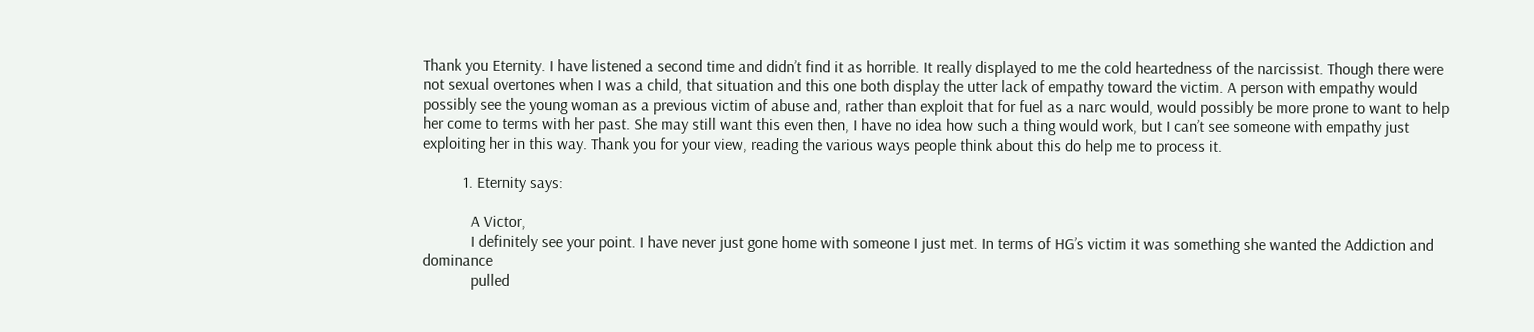Thank you Eternity. I have listened a second time and didn’t find it as horrible. It really displayed to me the cold heartedness of the narcissist. Though there were not sexual overtones when I was a child, that situation and this one both display the utter lack of empathy toward the victim. A person with empathy would possibly see the young woman as a previous victim of abuse and, rather than exploit that for fuel as a narc would, would possibly be more prone to want to help her come to terms with her past. She may still want this even then, I have no idea how such a thing would work, but I can’t see someone with empathy just exploiting her in this way. Thank you for your view, reading the various ways people think about this do help me to process it.

          1. Eternity says:

            A Victor,
            I definitely see your point. I have never just gone home with someone I just met. In terms of HG’s victim it was something she wanted the Addiction and dominance
            pulled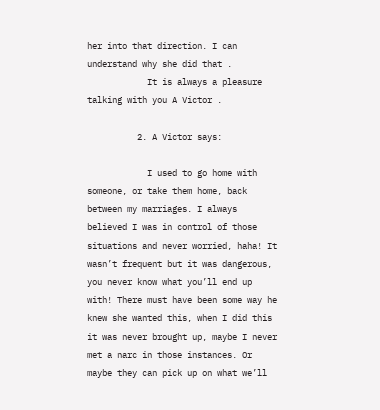her into that direction. I can understand why she did that .
            It is always a pleasure talking with you A Victor .

          2. A Victor says:

            I used to go home with someone, or take them home, back between my marriages. I always believed I was in control of those situations and never worried, haha! It wasn’t frequent but it was dangerous, you never know what you’ll end up with! There must have been some way he knew she wanted this, when I did this it was never brought up, maybe I never met a narc in those instances. Or maybe they can pick up on what we’ll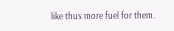like thus more fuel for them.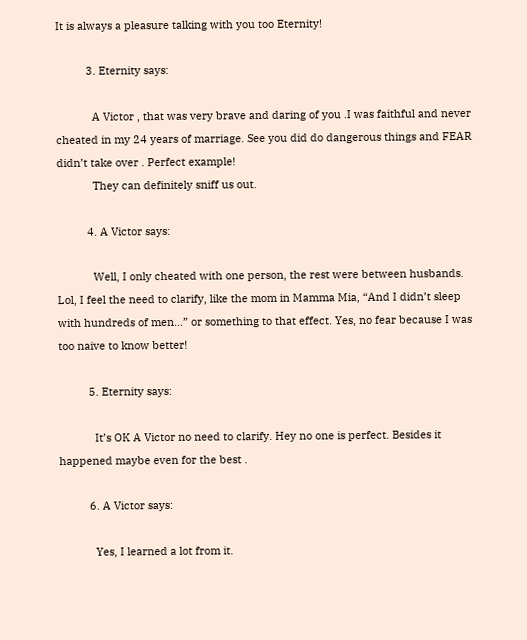It is always a pleasure talking with you too Eternity!

          3. Eternity says:

            A Victor , that was very brave and daring of you .I was faithful and never cheated in my 24 years of marriage. See you did do dangerous things and FEAR didn’t take over . Perfect example!
            They can definitely sniff us out.

          4. A Victor says:

            Well, I only cheated with one person, the rest were between husbands. Lol, I feel the need to clarify, like the mom in Mamma Mia, “And I didn’t sleep with hundreds of men…” or something to that effect. Yes, no fear because I was too naive to know better!

          5. Eternity says:

            It’s OK A Victor no need to clarify. Hey no one is perfect. Besides it happened maybe even for the best .

          6. A Victor says:

            Yes, I learned a lot from it.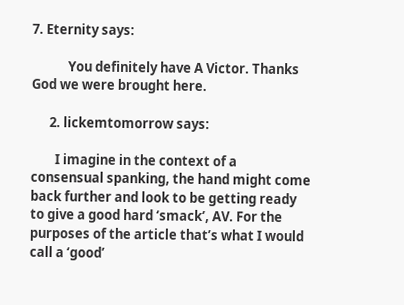7. Eternity says:

            You definitely have A Victor. Thanks God we were brought here.

      2. lickemtomorrow says:

        I imagine in the context of a consensual spanking, the hand might come back further and look to be getting ready to give a good hard ‘smack’, AV. For the purposes of the article that’s what I would call a ‘good’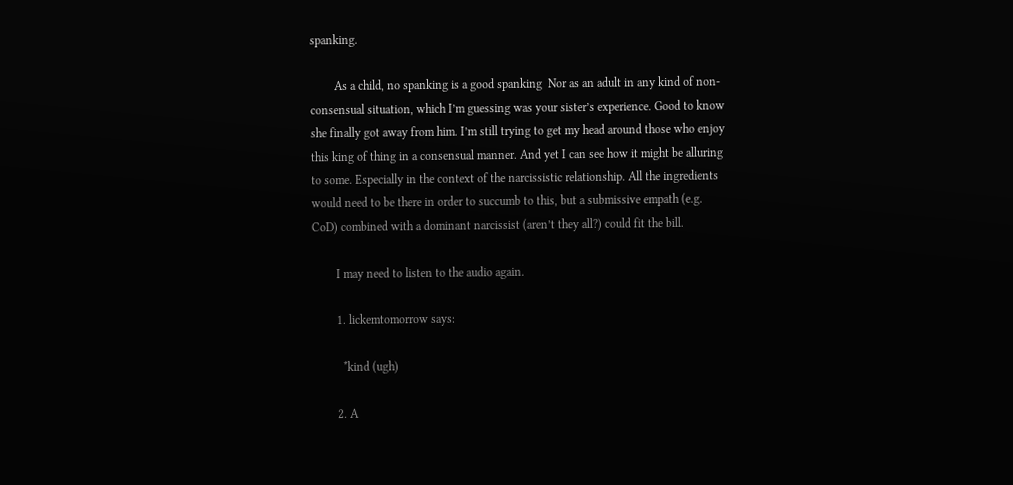spanking.

        As a child, no spanking is a good spanking  Nor as an adult in any kind of non-consensual situation, which I’m guessing was your sister’s experience. Good to know she finally got away from him. I’m still trying to get my head around those who enjoy this king of thing in a consensual manner. And yet I can see how it might be alluring to some. Especially in the context of the narcissistic relationship. All the ingredients would need to be there in order to succumb to this, but a submissive empath (e.g. CoD) combined with a dominant narcissist (aren’t they all?) could fit the bill.

        I may need to listen to the audio again.

        1. lickemtomorrow says:

          *kind (ugh)

        2. A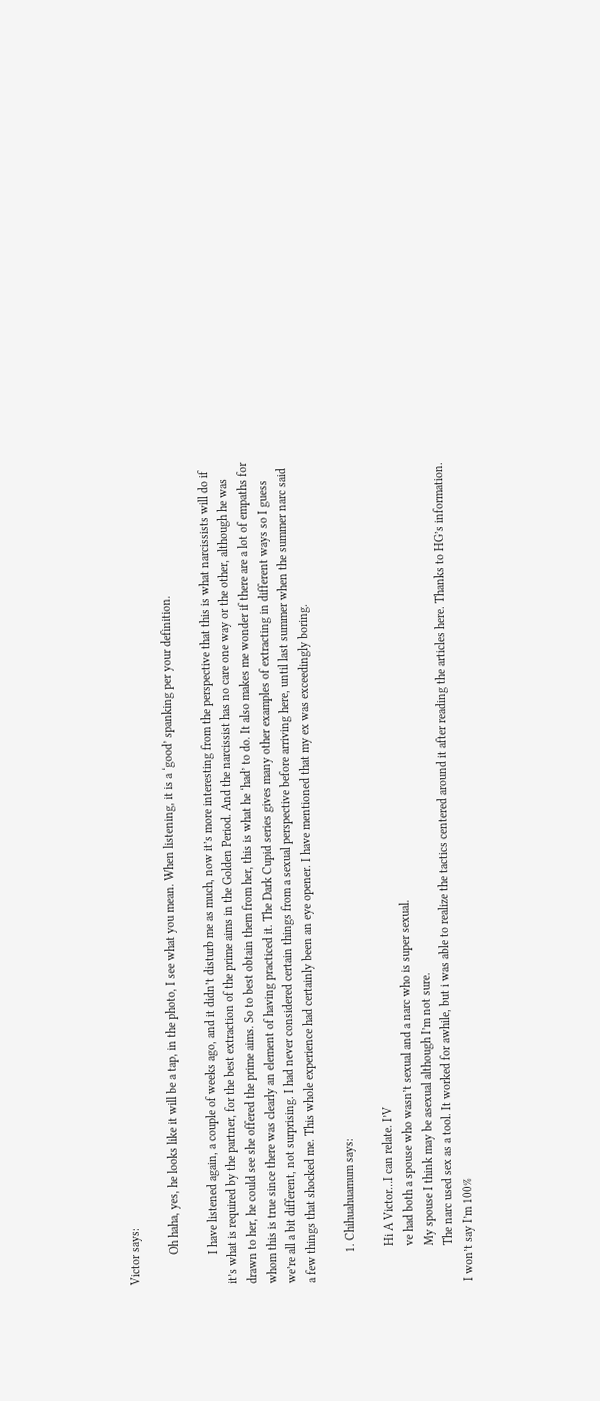Victor says:

          Oh haha, yes, he looks like it will be a tap, in the photo, I see what you mean. When listening, it is a ‘good’ spanking per your definition.

          I have listened again, a couple of weeks ago, and it didn’t disturb me as much, now it’s more interesting from the perspective that this is what narcissists will do if it’s what is required by the partner, for the best extraction of the prime aims in the Golden Period. And the narcissist has no care one way or the other, although he was drawn to her, he could see she offered the prime aims. So to best obtain them from her, this is what he ‘had’ to do. It also makes me wonder if there are a lot of empaths for whom this is true since there was clearly an element of having practiced it. The Dark Cupid series gives many other examples of extracting in different ways so I guess we’re all a bit different, not surprising. I had never considered certain things from a sexual perspective before arriving here, until last summer when the summer narc said a few things that shocked me. This whole experience had certainly been an eye opener. I have mentioned that my ex was exceedingly boring.

          1. Chihuahuamum says:

            Hi A Victor…I can relate. I’V
            ve had both a spouse who wasn’t sexual and a narc who is super sexual.
            My spouse I think may be asexual although I’m not sure.
            The narc used sex as a tool. It worked for awhile, but i was able to realize the tactics centered around it after reading the articles here. Thanks to HG’s information. I won’t say I’m 100%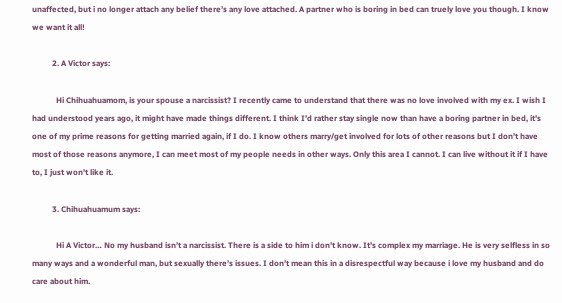unaffected, but i no longer attach any belief there’s any love attached. A partner who is boring in bed can truely love you though. I know we want it all!

          2. A Victor says:

            Hi Chihuahuamom, is your spouse a narcissist? I recently came to understand that there was no love involved with my ex. I wish I had understood years ago, it might have made things different. I think I’d rather stay single now than have a boring partner in bed, it’s one of my prime reasons for getting married again, if I do. I know others marry/get involved for lots of other reasons but I don’t have most of those reasons anymore, I can meet most of my people needs in other ways. Only this area I cannot. I can live without it if I have to, I just won’t like it.

          3. Chihuahuamum says:

            Hi A Victor… No my husband isn’t a narcissist. There is a side to him i don’t know. It’s complex my marriage. He is very selfless in so many ways and a wonderful man, but sexually there’s issues. I don’t mean this in a disrespectful way because i love my husband and do care about him.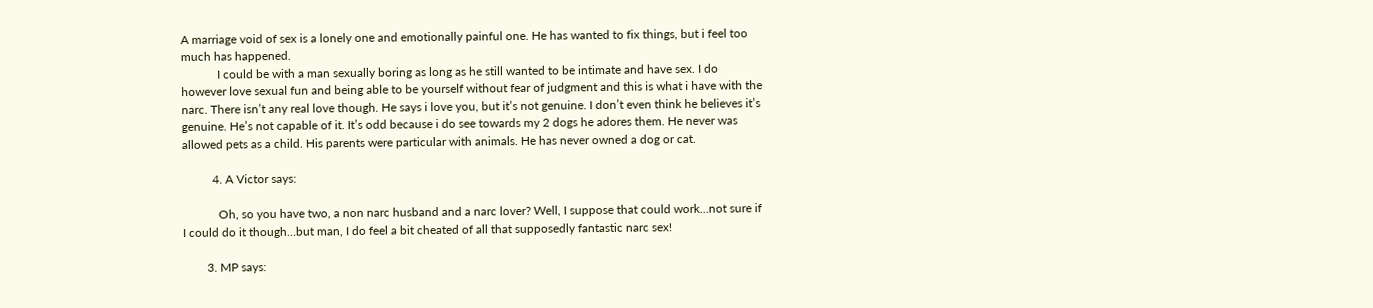A marriage void of sex is a lonely one and emotionally painful one. He has wanted to fix things, but i feel too much has happened.
            I could be with a man sexually boring as long as he still wanted to be intimate and have sex. I do however love sexual fun and being able to be yourself without fear of judgment and this is what i have with the narc. There isn’t any real love though. He says i love you, but it’s not genuine. I don’t even think he believes it’s genuine. He’s not capable of it. It’s odd because i do see towards my 2 dogs he adores them. He never was allowed pets as a child. His parents were particular with animals. He has never owned a dog or cat.

          4. A Victor says:

            Oh, so you have two, a non narc husband and a narc lover? Well, I suppose that could work…not sure if I could do it though…but man, I do feel a bit cheated of all that supposedly fantastic narc sex!

        3. MP says: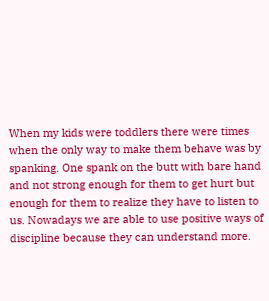When my kids were toddlers there were times when the only way to make them behave was by spanking. One spank on the butt with bare hand and not strong enough for them to get hurt but enough for them to realize they have to listen to us. Nowadays we are able to use positive ways of discipline because they can understand more.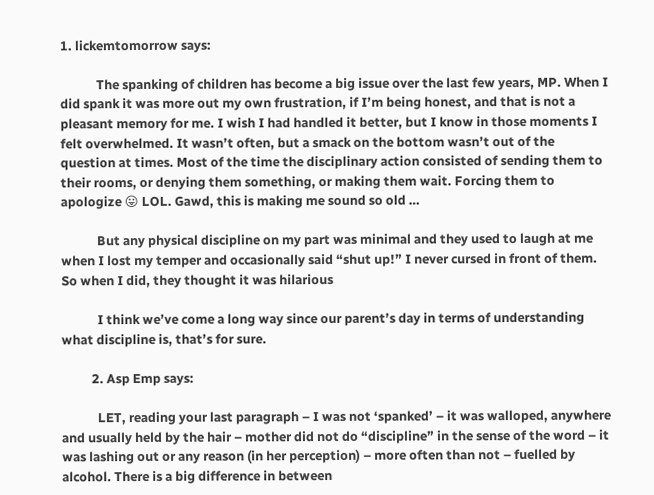1. lickemtomorrow says:

            The spanking of children has become a big issue over the last few years, MP. When I did spank it was more out my own frustration, if I’m being honest, and that is not a pleasant memory for me. I wish I had handled it better, but I know in those moments I felt overwhelmed. It wasn’t often, but a smack on the bottom wasn’t out of the question at times. Most of the time the disciplinary action consisted of sending them to their rooms, or denying them something, or making them wait. Forcing them to apologize 😛 LOL. Gawd, this is making me sound so old …

            But any physical discipline on my part was minimal and they used to laugh at me when I lost my temper and occasionally said “shut up!” I never cursed in front of them. So when I did, they thought it was hilarious

            I think we’ve come a long way since our parent’s day in terms of understanding what discipline is, that’s for sure.

          2. Asp Emp says:

            LET, reading your last paragraph – I was not ‘spanked’ – it was walloped, anywhere and usually held by the hair – mother did not do “discipline” in the sense of the word – it was lashing out or any reason (in her perception) – more often than not – fuelled by alcohol. There is a big difference in between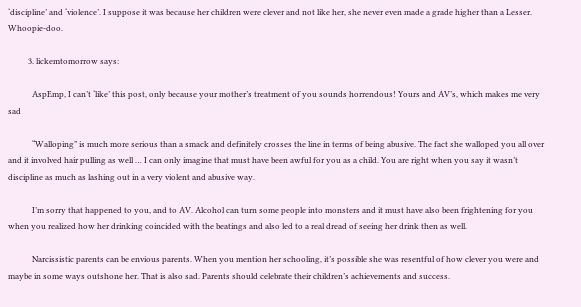‘discipline’ and ‘violence’. I suppose it was because her children were clever and not like her, she never even made a grade higher than a Lesser. Whoopie-doo.

          3. lickemtomorrow says:

            AspEmp, I can’t ‘like’ this post, only because your mother’s treatment of you sounds horrendous! Yours and AV’s, which makes me very sad

            “Walloping” is much more serious than a smack and definitely crosses the line in terms of being abusive. The fact she walloped you all over and it involved hair pulling as well … I can only imagine that must have been awful for you as a child. You are right when you say it wasn’t discipline as much as lashing out in a very violent and abusive way.

            I’m sorry that happened to you, and to AV. Alcohol can turn some people into monsters and it must have also been frightening for you when you realized how her drinking coincided with the beatings and also led to a real dread of seeing her drink then as well.

            Narcissistic parents can be envious parents. When you mention her schooling, it’s possible she was resentful of how clever you were and maybe in some ways outshone her. That is also sad. Parents should celebrate their children’s achievements and success.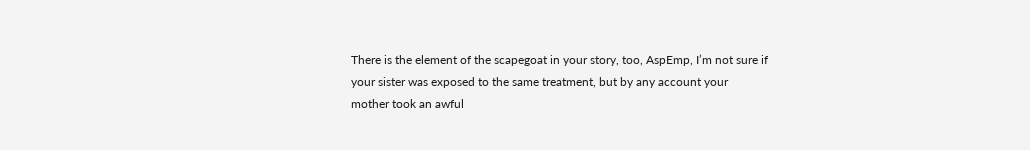There is the element of the scapegoat in your story, too, AspEmp, I’m not sure if your sister was exposed to the same treatment, but by any account your mother took an awful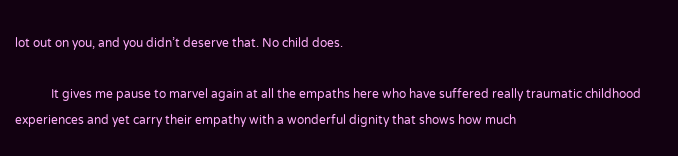lot out on you, and you didn’t deserve that. No child does.

            It gives me pause to marvel again at all the empaths here who have suffered really traumatic childhood experiences and yet carry their empathy with a wonderful dignity that shows how much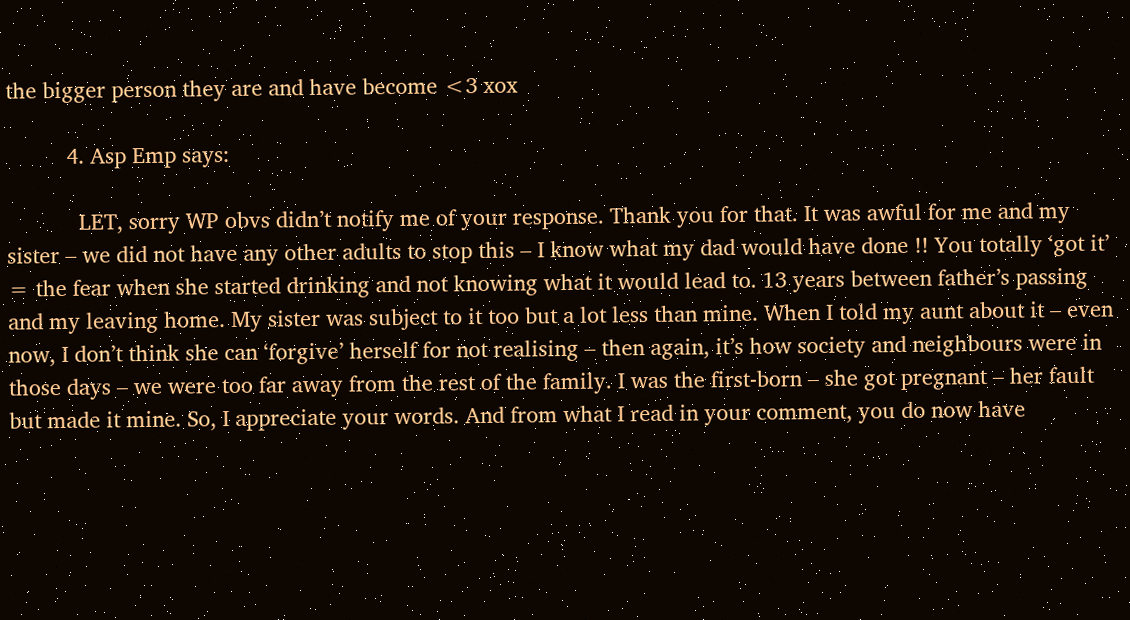the bigger person they are and have become <3 xox

          4. Asp Emp says:

            LET, sorry WP obvs didn’t notify me of your response. Thank you for that. It was awful for me and my sister – we did not have any other adults to stop this – I know what my dad would have done !! You totally ‘got it’ = the fear when she started drinking and not knowing what it would lead to. 13 years between father’s passing and my leaving home. My sister was subject to it too but a lot less than mine. When I told my aunt about it – even now, I don’t think she can ‘forgive’ herself for not realising – then again, it’s how society and neighbours were in those days – we were too far away from the rest of the family. I was the first-born – she got pregnant – her fault but made it mine. So, I appreciate your words. And from what I read in your comment, you do now have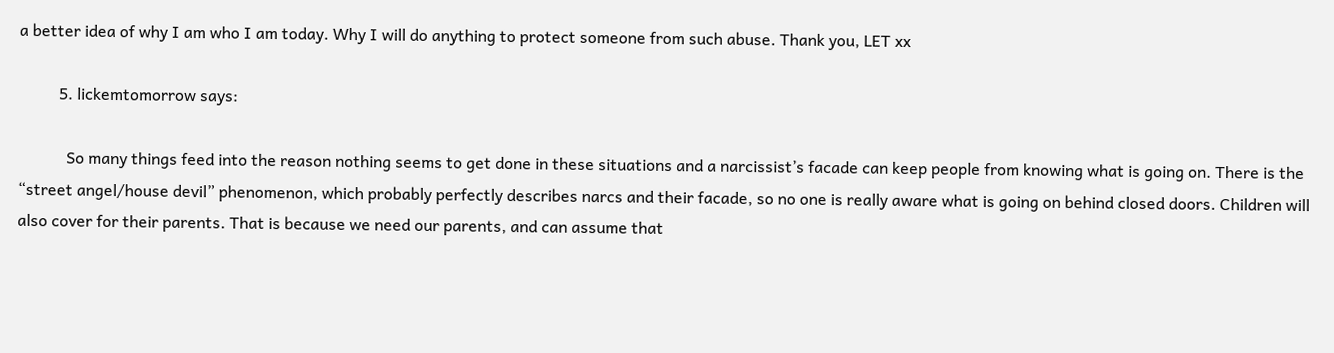a better idea of why I am who I am today. Why I will do anything to protect someone from such abuse. Thank you, LET xx

          5. lickemtomorrow says:

            So many things feed into the reason nothing seems to get done in these situations and a narcissist’s facade can keep people from knowing what is going on. There is the “street angel/house devil” phenomenon, which probably perfectly describes narcs and their facade, so no one is really aware what is going on behind closed doors. Children will also cover for their parents. That is because we need our parents, and can assume that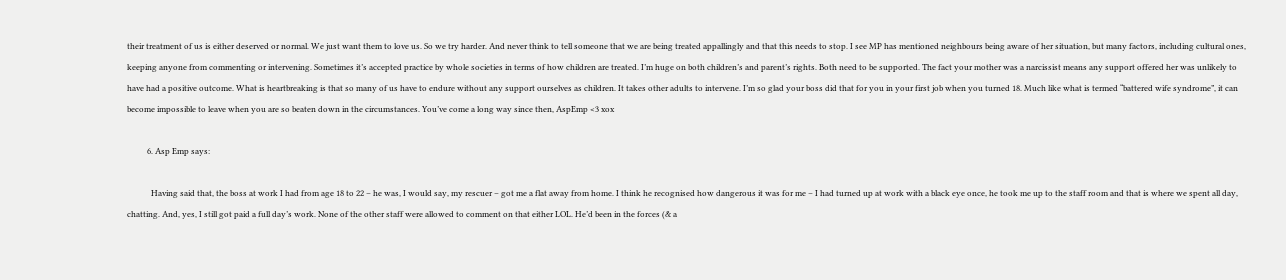their treatment of us is either deserved or normal. We just want them to love us. So we try harder. And never think to tell someone that we are being treated appallingly and that this needs to stop. I see MP has mentioned neighbours being aware of her situation, but many factors, including cultural ones, keeping anyone from commenting or intervening. Sometimes it’s accepted practice by whole societies in terms of how children are treated. I’m huge on both children’s and parent’s rights. Both need to be supported. The fact your mother was a narcissist means any support offered her was unlikely to have had a positive outcome. What is heartbreaking is that so many of us have to endure without any support ourselves as children. It takes other adults to intervene. I’m so glad your boss did that for you in your first job when you turned 18. Much like what is termed “battered wife syndrome”, it can become impossible to leave when you are so beaten down in the circumstances. You’ve come a long way since then, AspEmp <3 xox

          6. Asp Emp says:

            Having said that, the boss at work I had from age 18 to 22 – he was, I would say, my rescuer – got me a flat away from home. I think he recognised how dangerous it was for me – I had turned up at work with a black eye once, he took me up to the staff room and that is where we spent all day, chatting. And, yes, I still got paid a full day’s work. None of the other staff were allowed to comment on that either LOL. He’d been in the forces (& a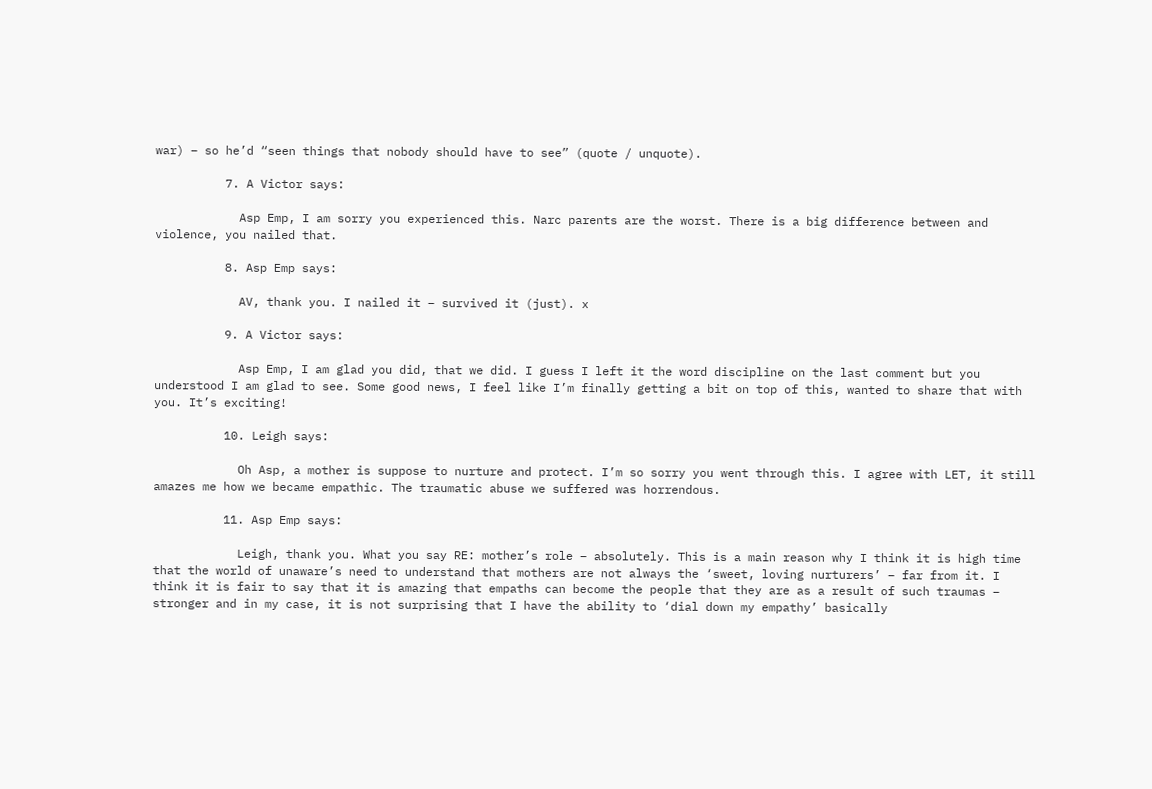war) – so he’d “seen things that nobody should have to see” (quote / unquote).

          7. A Victor says:

            Asp Emp, I am sorry you experienced this. Narc parents are the worst. There is a big difference between and violence, you nailed that.

          8. Asp Emp says:

            AV, thank you. I nailed it – survived it (just). x

          9. A Victor says:

            Asp Emp, I am glad you did, that we did. I guess I left it the word discipline on the last comment but you understood I am glad to see. Some good news, I feel like I’m finally getting a bit on top of this, wanted to share that with you. It’s exciting!

          10. Leigh says:

            Oh Asp, a mother is suppose to nurture and protect. I’m so sorry you went through this. I agree with LET, it still amazes me how we became empathic. The traumatic abuse we suffered was horrendous.

          11. Asp Emp says:

            Leigh, thank you. What you say RE: mother’s role – absolutely. This is a main reason why I think it is high time that the world of unaware’s need to understand that mothers are not always the ‘sweet, loving nurturers’ – far from it. I think it is fair to say that it is amazing that empaths can become the people that they are as a result of such traumas – stronger and in my case, it is not surprising that I have the ability to ‘dial down my empathy’ basically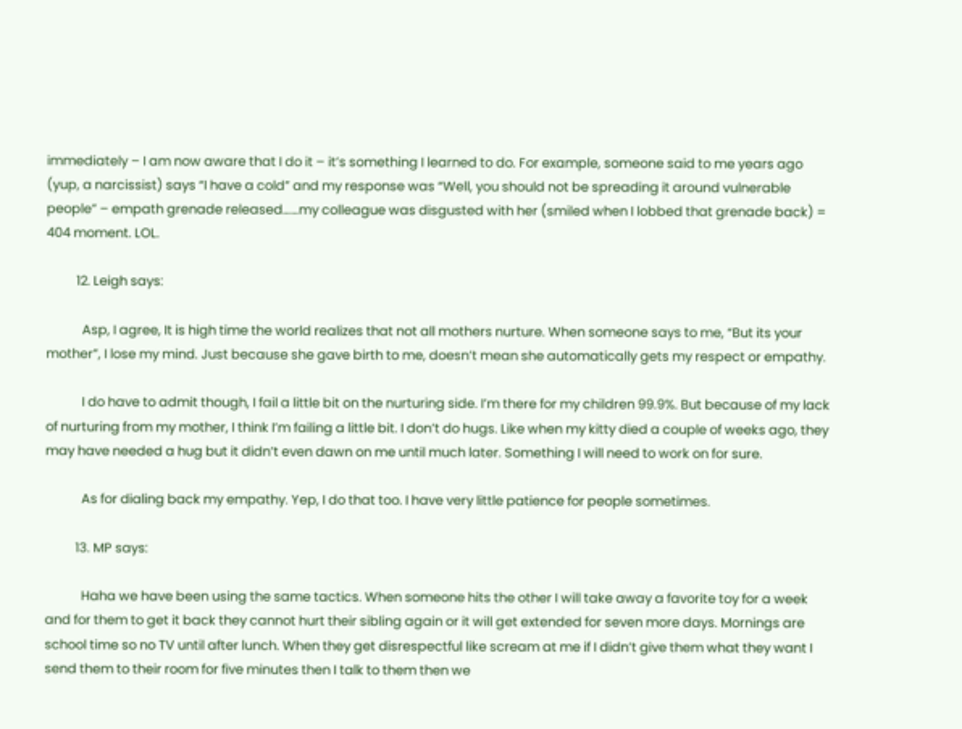immediately – I am now aware that I do it – it’s something I learned to do. For example, someone said to me years ago (yup, a narcissist) says “I have a cold” and my response was “Well, you should not be spreading it around vulnerable people” – empath grenade released……my colleague was disgusted with her (smiled when I lobbed that grenade back) = 404 moment. LOL.

          12. Leigh says:

            Asp, I agree, It is high time the world realizes that not all mothers nurture. When someone says to me, “But its your mother”, I lose my mind. Just because she gave birth to me, doesn’t mean she automatically gets my respect or empathy.

            I do have to admit though, I fail a little bit on the nurturing side. I’m there for my children 99.9%. But because of my lack of nurturing from my mother, I think I’m failing a little bit. I don’t do hugs. Like when my kitty died a couple of weeks ago, they may have needed a hug but it didn’t even dawn on me until much later. Something I will need to work on for sure.

            As for dialing back my empathy. Yep, I do that too. I have very little patience for people sometimes.

          13. MP says:

            Haha we have been using the same tactics. When someone hits the other I will take away a favorite toy for a week and for them to get it back they cannot hurt their sibling again or it will get extended for seven more days. Mornings are school time so no TV until after lunch. When they get disrespectful like scream at me if I didn’t give them what they want I send them to their room for five minutes then I talk to them then we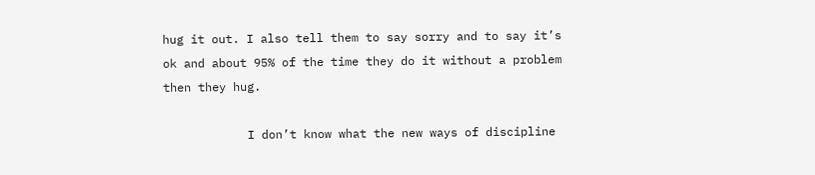hug it out. I also tell them to say sorry and to say it’s ok and about 95% of the time they do it without a problem then they hug.

            I don’t know what the new ways of discipline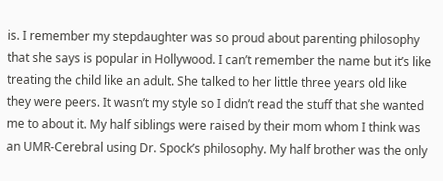is. I remember my stepdaughter was so proud about parenting philosophy that she says is popular in Hollywood. I can’t remember the name but it’s like treating the child like an adult. She talked to her little three years old like they were peers. It wasn’t my style so I didn’t read the stuff that she wanted me to about it. My half siblings were raised by their mom whom I think was an UMR-Cerebral using Dr. Spock’s philosophy. My half brother was the only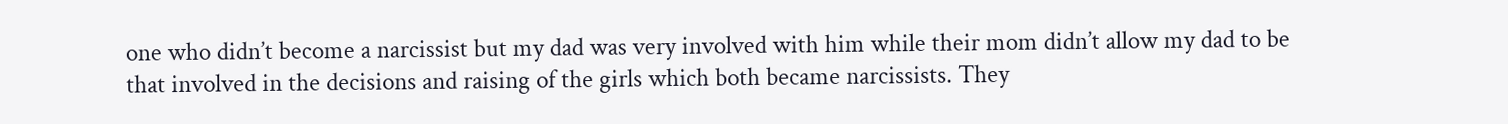one who didn’t become a narcissist but my dad was very involved with him while their mom didn’t allow my dad to be that involved in the decisions and raising of the girls which both became narcissists. They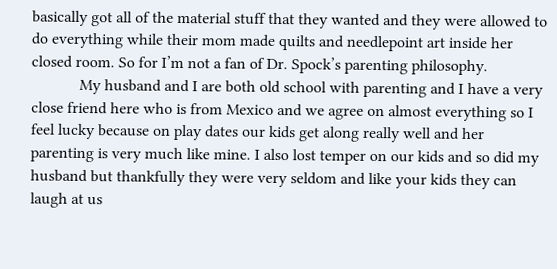basically got all of the material stuff that they wanted and they were allowed to do everything while their mom made quilts and needlepoint art inside her closed room. So for I’m not a fan of Dr. Spock’s parenting philosophy.
            My husband and I are both old school with parenting and I have a very close friend here who is from Mexico and we agree on almost everything so I feel lucky because on play dates our kids get along really well and her parenting is very much like mine. I also lost temper on our kids and so did my husband but thankfully they were very seldom and like your kids they can laugh at us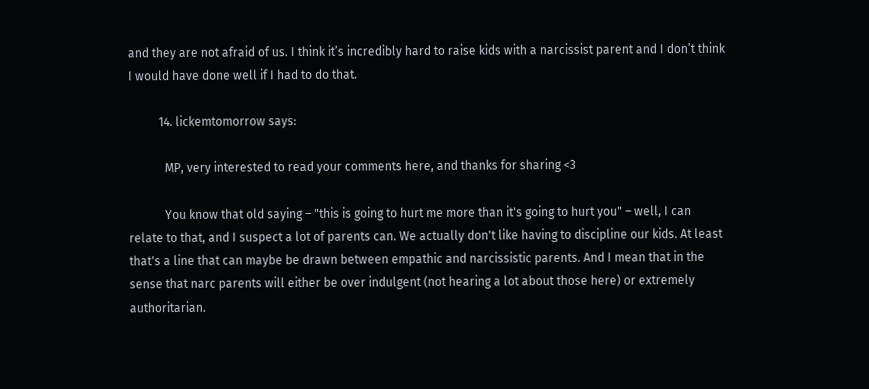and they are not afraid of us. I think it’s incredibly hard to raise kids with a narcissist parent and I don’t think I would have done well if I had to do that.

          14. lickemtomorrow says:

            MP, very interested to read your comments here, and thanks for sharing <3

            You know that old saying – "this is going to hurt me more than it's going to hurt you" – well, I can relate to that, and I suspect a lot of parents can. We actually don't like having to discipline our kids. At least that's a line that can maybe be drawn between empathic and narcissistic parents. And I mean that in the sense that narc parents will either be over indulgent (not hearing a lot about those here) or extremely authoritarian.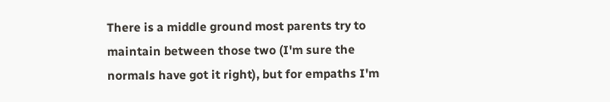There is a middle ground most parents try to maintain between those two (I'm sure the normals have got it right), but for empaths I'm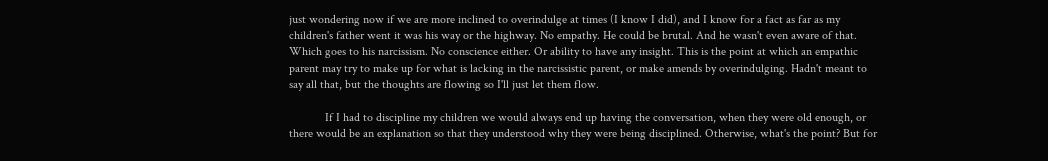just wondering now if we are more inclined to overindulge at times (I know I did), and I know for a fact as far as my children's father went it was his way or the highway. No empathy. He could be brutal. And he wasn't even aware of that. Which goes to his narcissism. No conscience either. Or ability to have any insight. This is the point at which an empathic parent may try to make up for what is lacking in the narcissistic parent, or make amends by overindulging. Hadn't meant to say all that, but the thoughts are flowing so I'll just let them flow.

            If I had to discipline my children we would always end up having the conversation, when they were old enough, or there would be an explanation so that they understood why they were being disciplined. Otherwise, what's the point? But for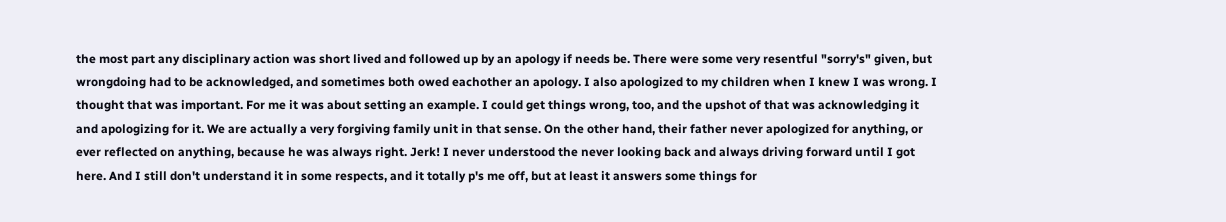the most part any disciplinary action was short lived and followed up by an apology if needs be. There were some very resentful "sorry's" given, but wrongdoing had to be acknowledged, and sometimes both owed eachother an apology. I also apologized to my children when I knew I was wrong. I thought that was important. For me it was about setting an example. I could get things wrong, too, and the upshot of that was acknowledging it and apologizing for it. We are actually a very forgiving family unit in that sense. On the other hand, their father never apologized for anything, or ever reflected on anything, because he was always right. Jerk! I never understood the never looking back and always driving forward until I got here. And I still don't understand it in some respects, and it totally p's me off, but at least it answers some things for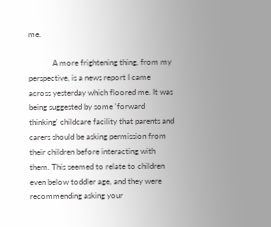me.

            A more frightening thing, from my perspective, is a news report I came across yesterday which floored me. It was being suggested by some 'forward thinking' childcare facility that parents and carers should be asking permission from their children before interacting with them. This seemed to relate to children even below toddler age, and they were recommending asking your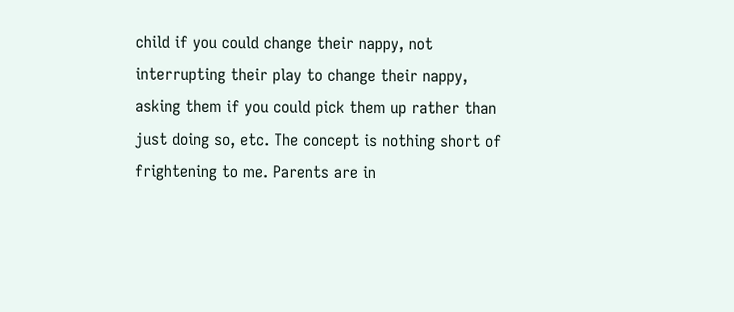child if you could change their nappy, not interrupting their play to change their nappy, asking them if you could pick them up rather than just doing so, etc. The concept is nothing short of frightening to me. Parents are in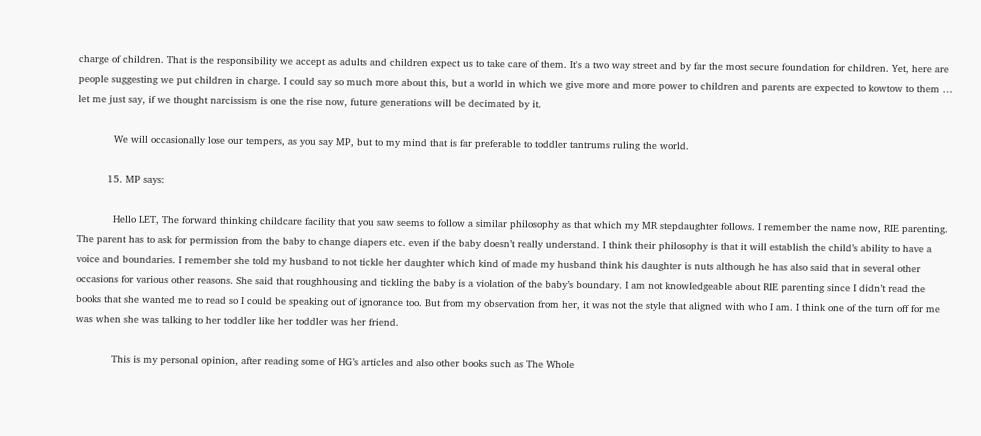charge of children. That is the responsibility we accept as adults and children expect us to take care of them. It's a two way street and by far the most secure foundation for children. Yet, here are people suggesting we put children in charge. I could say so much more about this, but a world in which we give more and more power to children and parents are expected to kowtow to them … let me just say, if we thought narcissism is one the rise now, future generations will be decimated by it.

            We will occasionally lose our tempers, as you say MP, but to my mind that is far preferable to toddler tantrums ruling the world.

          15. MP says:

            Hello LET, The forward thinking childcare facility that you saw seems to follow a similar philosophy as that which my MR stepdaughter follows. I remember the name now, RIE parenting. The parent has to ask for permission from the baby to change diapers etc. even if the baby doesn’t really understand. I think their philosophy is that it will establish the child’s ability to have a voice and boundaries. I remember she told my husband to not tickle her daughter which kind of made my husband think his daughter is nuts although he has also said that in several other occasions for various other reasons. She said that roughhousing and tickling the baby is a violation of the baby’s boundary. I am not knowledgeable about RIE parenting since I didn’t read the books that she wanted me to read so I could be speaking out of ignorance too. But from my observation from her, it was not the style that aligned with who I am. I think one of the turn off for me was when she was talking to her toddler like her toddler was her friend.

            This is my personal opinion, after reading some of HG’s articles and also other books such as The Whole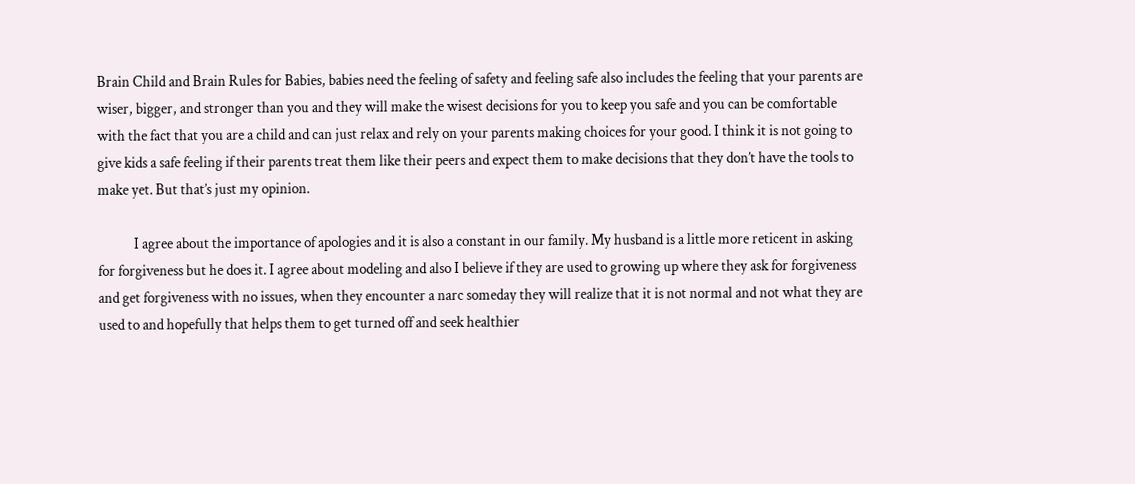Brain Child and Brain Rules for Babies, babies need the feeling of safety and feeling safe also includes the feeling that your parents are wiser, bigger, and stronger than you and they will make the wisest decisions for you to keep you safe and you can be comfortable with the fact that you are a child and can just relax and rely on your parents making choices for your good. I think it is not going to give kids a safe feeling if their parents treat them like their peers and expect them to make decisions that they don’t have the tools to make yet. But that’s just my opinion.

            I agree about the importance of apologies and it is also a constant in our family. My husband is a little more reticent in asking for forgiveness but he does it. I agree about modeling and also I believe if they are used to growing up where they ask for forgiveness and get forgiveness with no issues, when they encounter a narc someday they will realize that it is not normal and not what they are used to and hopefully that helps them to get turned off and seek healthier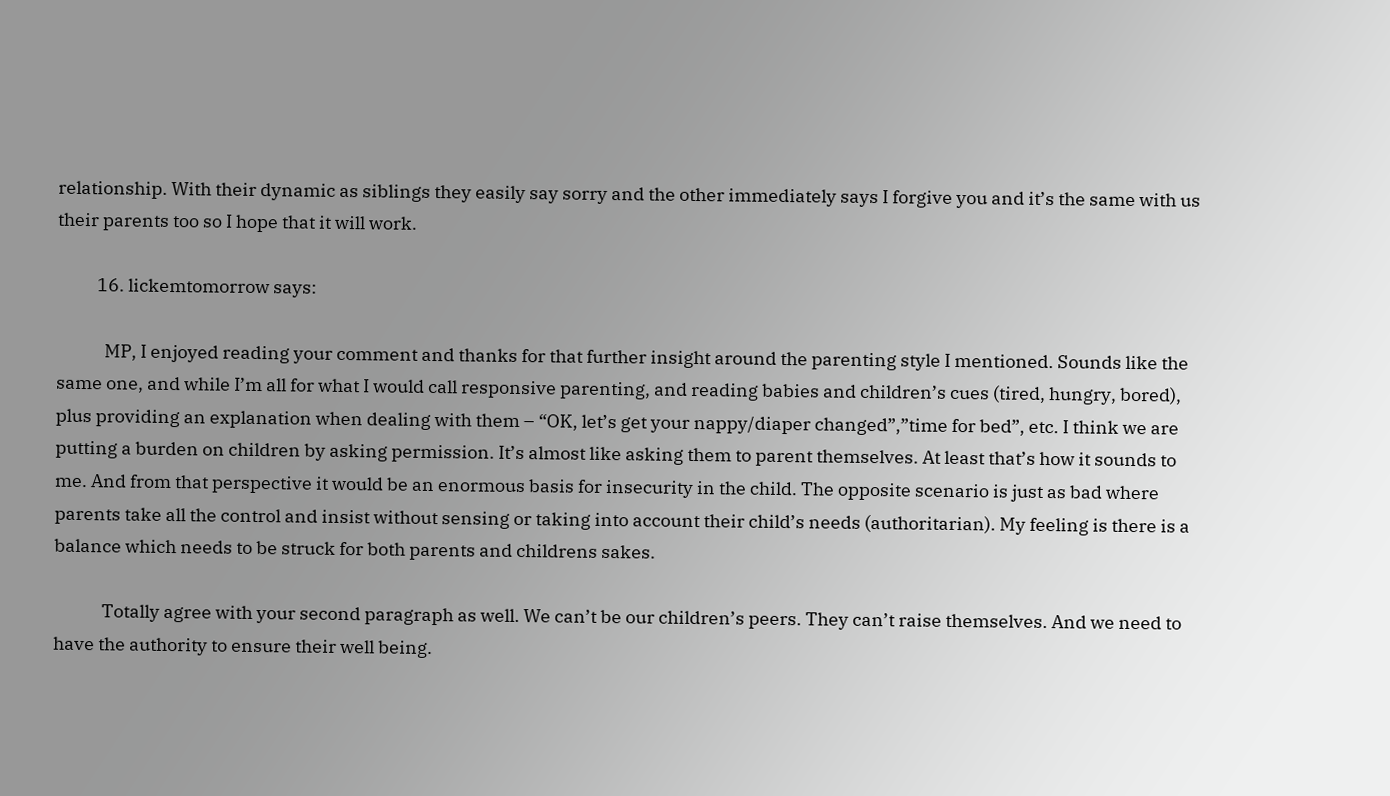relationship. With their dynamic as siblings they easily say sorry and the other immediately says I forgive you and it’s the same with us their parents too so I hope that it will work.

          16. lickemtomorrow says:

            MP, I enjoyed reading your comment and thanks for that further insight around the parenting style I mentioned. Sounds like the same one, and while I’m all for what I would call responsive parenting, and reading babies and children’s cues (tired, hungry, bored), plus providing an explanation when dealing with them – “OK, let’s get your nappy/diaper changed”,”time for bed”, etc. I think we are putting a burden on children by asking permission. It’s almost like asking them to parent themselves. At least that’s how it sounds to me. And from that perspective it would be an enormous basis for insecurity in the child. The opposite scenario is just as bad where parents take all the control and insist without sensing or taking into account their child’s needs (authoritarian). My feeling is there is a balance which needs to be struck for both parents and childrens sakes.

            Totally agree with your second paragraph as well. We can’t be our children’s peers. They can’t raise themselves. And we need to have the authority to ensure their well being.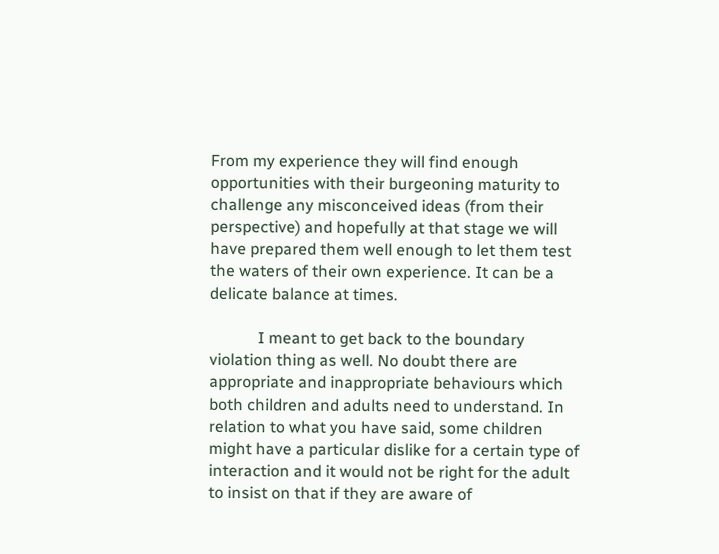From my experience they will find enough opportunities with their burgeoning maturity to challenge any misconceived ideas (from their perspective) and hopefully at that stage we will have prepared them well enough to let them test the waters of their own experience. It can be a delicate balance at times.

            I meant to get back to the boundary violation thing as well. No doubt there are appropriate and inappropriate behaviours which both children and adults need to understand. In relation to what you have said, some children might have a particular dislike for a certain type of interaction and it would not be right for the adult to insist on that if they are aware of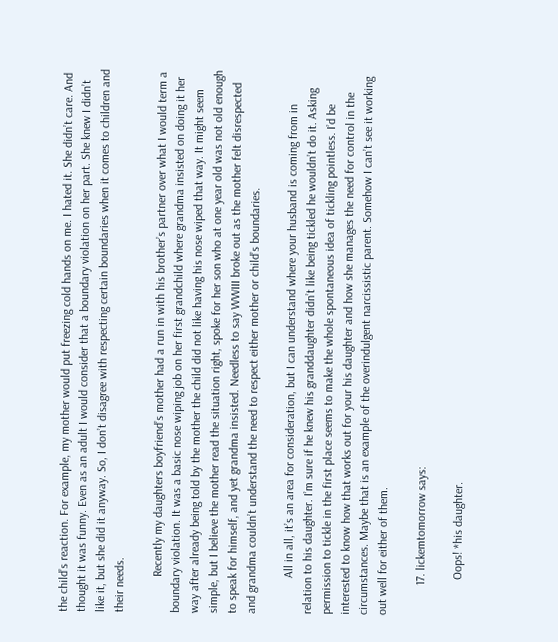the child’s reaction. For example, my mother would put freezing cold hands on me. I hated it. She didn’t care. And thought it was funny. Even as an adult I would consider that a boundary violation on her part. She knew I didn’t like it, but she did it anyway. So, I don’t disagree with respecting certain boundaries when it comes to children and their needs.

            Recently my daughters boyfriend’s mother had a run in with his brother’s partner over what I would term a boundary violation. It was a basic nose wiping job on her first grandchild where grandma insisted on doing it her way after already being told by the mother the child did not like having his nose wiped that way. It might seem simple, but I believe the mother read the situation right, spoke for her son who at one year old was not old enough to speak for himself, and yet grandma insisted. Needless to say WWIII broke out as the mother felt disrespected and grandma couldn’t understand the need to respect either mother or child’s boundaries.

            All in all, it’s an area for consideration, but I can understand where your husband is coming from in relation to his daughter. I’m sure if he knew his granddaughter didn’t like being tickled he wouldn’t do it. Asking permission to tickle in the first place seems to make the whole spontaneous idea of tickling pointless. I’d be interested to know how that works out for your his daughter and how she manages the need for control in the circumstances. Maybe that is an example of the overindulgent narcissistic parent. Somehow I can’t see it working out well for either of them.

          17. lickemtomorrow says:

            Oops! *his daughter.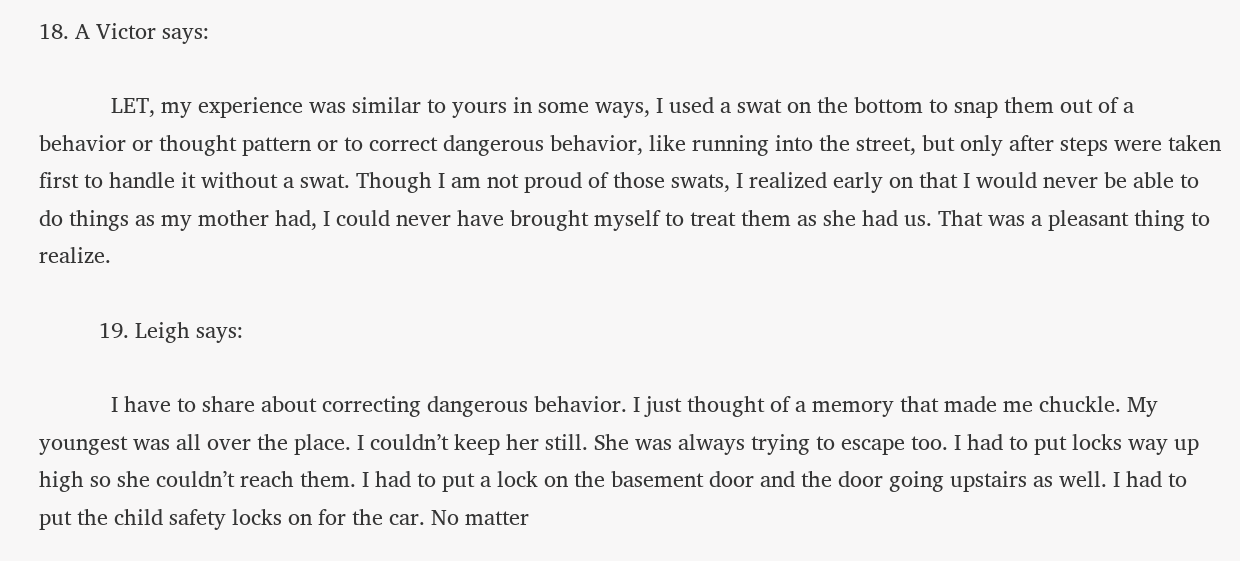18. A Victor says:

            LET, my experience was similar to yours in some ways, I used a swat on the bottom to snap them out of a behavior or thought pattern or to correct dangerous behavior, like running into the street, but only after steps were taken first to handle it without a swat. Though I am not proud of those swats, I realized early on that I would never be able to do things as my mother had, I could never have brought myself to treat them as she had us. That was a pleasant thing to realize.

          19. Leigh says:

            I have to share about correcting dangerous behavior. I just thought of a memory that made me chuckle. My youngest was all over the place. I couldn’t keep her still. She was always trying to escape too. I had to put locks way up high so she couldn’t reach them. I had to put a lock on the basement door and the door going upstairs as well. I had to put the child safety locks on for the car. No matter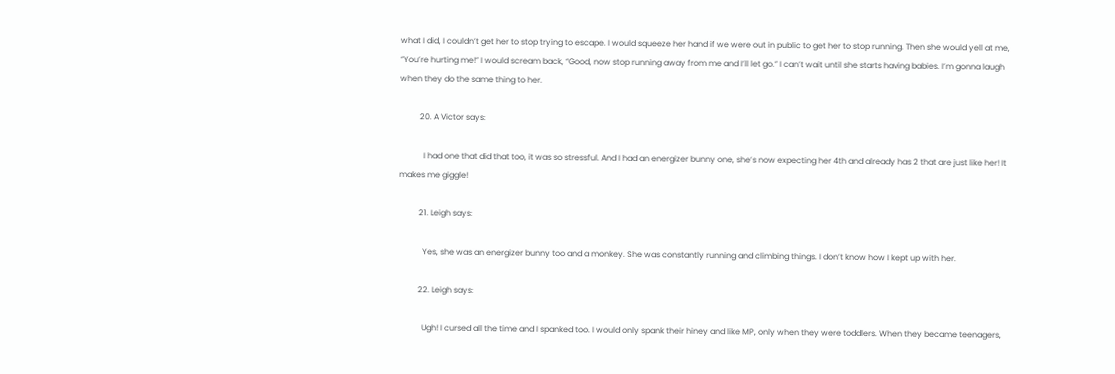what I did, I couldn’t get her to stop trying to escape. I would squeeze her hand if we were out in public to get her to stop running. Then she would yell at me, “You’re hurting me!” I would scream back, “Good, now stop running away from me and I’ll let go.” I can’t wait until she starts having babies. I’m gonna laugh when they do the same thing to her.

          20. A Victor says:

            I had one that did that too, it was so stressful. And I had an energizer bunny one, she’s now expecting her 4th and already has 2 that are just like her! It makes me giggle!

          21. Leigh says:

            Yes, she was an energizer bunny too and a monkey. She was constantly running and climbing things. I don’t know how I kept up with her.

          22. Leigh says:

            Ugh! I cursed all the time and I spanked too. I would only spank their hiney and like MP, only when they were toddlers. When they became teenagers,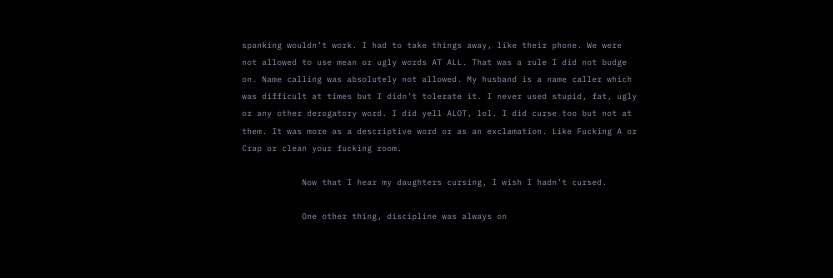spanking wouldn’t work. I had to take things away, like their phone. We were not allowed to use mean or ugly words AT ALL. That was a rule I did not budge on. Name calling was absolutely not allowed. My husband is a name caller which was difficult at times but I didn’t tolerate it. I never used stupid, fat, ugly or any other derogatory word. I did yell ALOT, lol. I did curse too but not at them. It was more as a descriptive word or as an exclamation. Like Fucking A or Crap or clean your fucking room.

            Now that I hear my daughters cursing, I wish I hadn’t cursed.

            One other thing, discipline was always on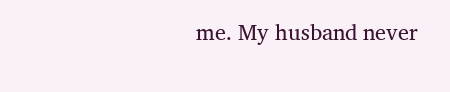me. My husband never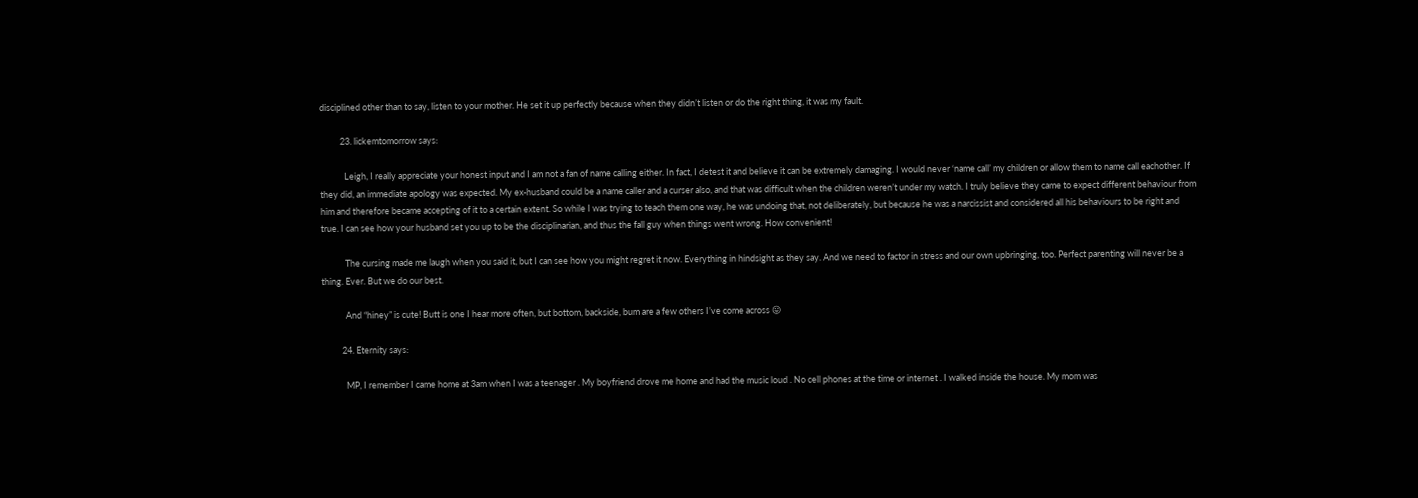disciplined other than to say, listen to your mother. He set it up perfectly because when they didn’t listen or do the right thing, it was my fault.

          23. lickemtomorrow says:

            Leigh, I really appreciate your honest input and I am not a fan of name calling either. In fact, I detest it and believe it can be extremely damaging. I would never ‘name call’ my children or allow them to name call eachother. If they did, an immediate apology was expected. My ex-husband could be a name caller and a curser also, and that was difficult when the children weren’t under my watch. I truly believe they came to expect different behaviour from him and therefore became accepting of it to a certain extent. So while I was trying to teach them one way, he was undoing that, not deliberately, but because he was a narcissist and considered all his behaviours to be right and true. I can see how your husband set you up to be the disciplinarian, and thus the fall guy when things went wrong. How convenient!

            The cursing made me laugh when you said it, but I can see how you might regret it now. Everything in hindsight as they say. And we need to factor in stress and our own upbringing, too. Perfect parenting will never be a thing. Ever. But we do our best.

            And “hiney” is cute! Butt is one I hear more often, but bottom, backside, bum are a few others I’ve come across 😛

          24. Eternity says:

            MP, I remember I came home at 3am when I was a teenager . My boyfriend drove me home and had the music loud . No cell phones at the time or internet . I walked inside the house. My mom was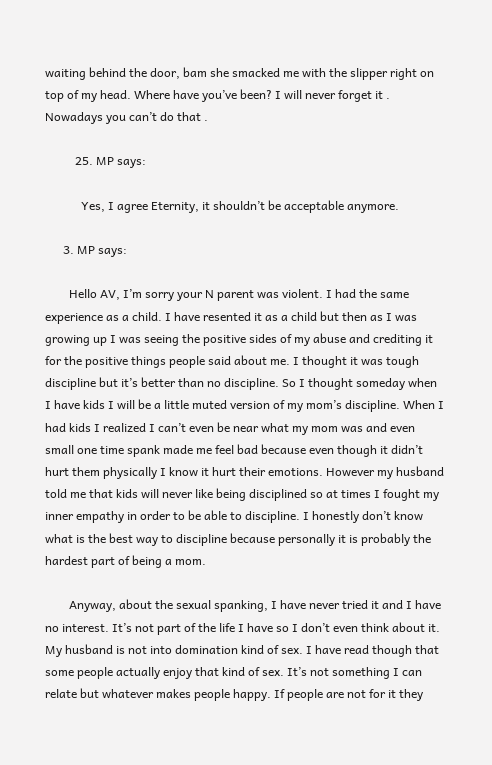waiting behind the door, bam she smacked me with the slipper right on top of my head. Where have you’ve been? I will never forget it . Nowadays you can’t do that .

          25. MP says:

            Yes, I agree Eternity, it shouldn’t be acceptable anymore.

      3. MP says:

        Hello AV, I’m sorry your N parent was violent. I had the same experience as a child. I have resented it as a child but then as I was growing up I was seeing the positive sides of my abuse and crediting it for the positive things people said about me. I thought it was tough discipline but it’s better than no discipline. So I thought someday when I have kids I will be a little muted version of my mom’s discipline. When I had kids I realized I can’t even be near what my mom was and even small one time spank made me feel bad because even though it didn’t hurt them physically I know it hurt their emotions. However my husband told me that kids will never like being disciplined so at times I fought my inner empathy in order to be able to discipline. I honestly don’t know what is the best way to discipline because personally it is probably the hardest part of being a mom.

        Anyway, about the sexual spanking, I have never tried it and I have no interest. It’s not part of the life I have so I don’t even think about it. My husband is not into domination kind of sex. I have read though that some people actually enjoy that kind of sex. It’s not something I can relate but whatever makes people happy. If people are not for it they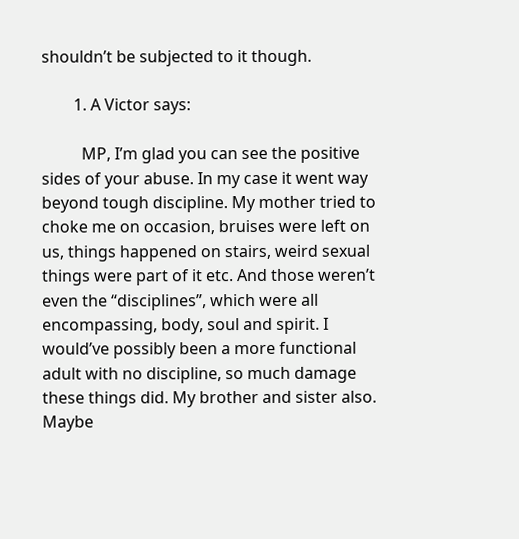shouldn’t be subjected to it though.

        1. A Victor says:

          MP, I’m glad you can see the positive sides of your abuse. In my case it went way beyond tough discipline. My mother tried to choke me on occasion, bruises were left on us, things happened on stairs, weird sexual things were part of it etc. And those weren’t even the “disciplines”, which were all encompassing, body, soul and spirit. I would’ve possibly been a more functional adult with no discipline, so much damage these things did. My brother and sister also. Maybe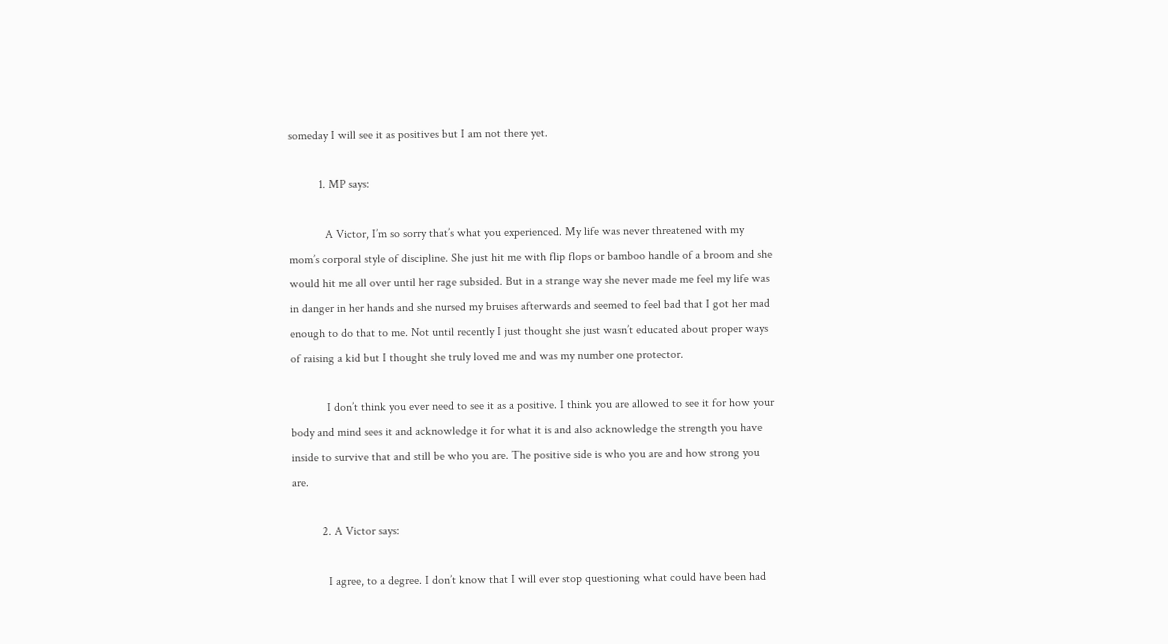someday I will see it as positives but I am not there yet.

          1. MP says:

            A Victor, I’m so sorry that’s what you experienced. My life was never threatened with my mom’s corporal style of discipline. She just hit me with flip flops or bamboo handle of a broom and she would hit me all over until her rage subsided. But in a strange way she never made me feel my life was in danger in her hands and she nursed my bruises afterwards and seemed to feel bad that I got her mad enough to do that to me. Not until recently I just thought she just wasn’t educated about proper ways of raising a kid but I thought she truly loved me and was my number one protector.

            I don’t think you ever need to see it as a positive. I think you are allowed to see it for how your body and mind sees it and acknowledge it for what it is and also acknowledge the strength you have inside to survive that and still be who you are. The positive side is who you are and how strong you are.

          2. A Victor says:

            I agree, to a degree. I don’t know that I will ever stop questioning what could have been had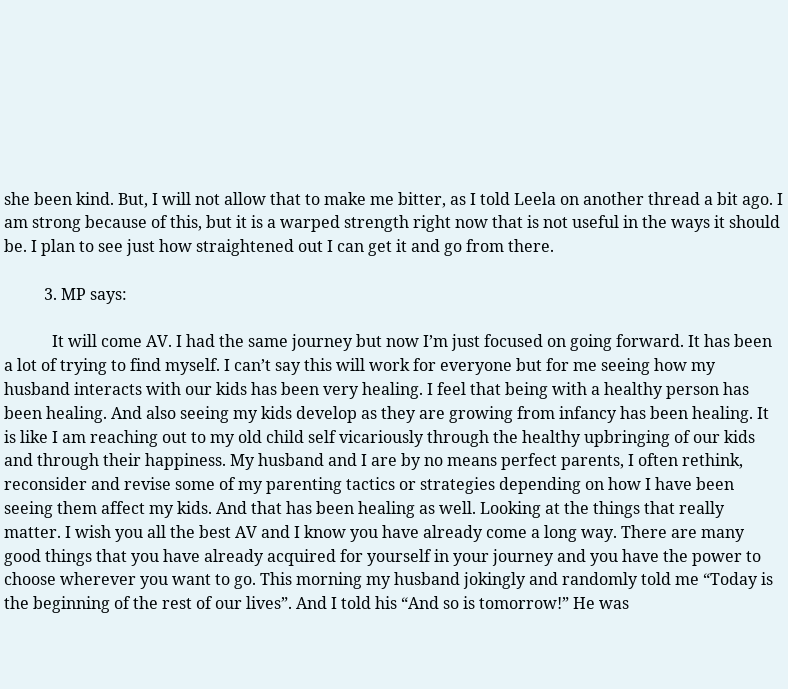she been kind. But, I will not allow that to make me bitter, as I told Leela on another thread a bit ago. I am strong because of this, but it is a warped strength right now that is not useful in the ways it should be. I plan to see just how straightened out I can get it and go from there.

          3. MP says:

            It will come AV. I had the same journey but now I’m just focused on going forward. It has been a lot of trying to find myself. I can’t say this will work for everyone but for me seeing how my husband interacts with our kids has been very healing. I feel that being with a healthy person has been healing. And also seeing my kids develop as they are growing from infancy has been healing. It is like I am reaching out to my old child self vicariously through the healthy upbringing of our kids and through their happiness. My husband and I are by no means perfect parents, I often rethink, reconsider and revise some of my parenting tactics or strategies depending on how I have been seeing them affect my kids. And that has been healing as well. Looking at the things that really matter. I wish you all the best AV and I know you have already come a long way. There are many good things that you have already acquired for yourself in your journey and you have the power to choose wherever you want to go. This morning my husband jokingly and randomly told me “Today is the beginning of the rest of our lives”. And I told his “And so is tomorrow!” He was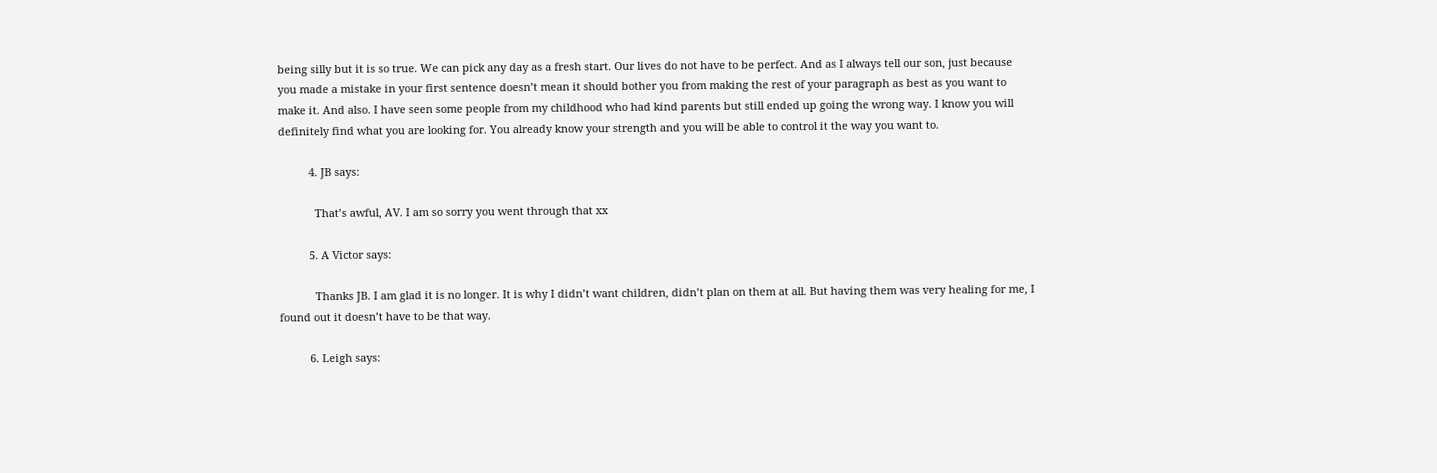being silly but it is so true. We can pick any day as a fresh start. Our lives do not have to be perfect. And as I always tell our son, just because you made a mistake in your first sentence doesn’t mean it should bother you from making the rest of your paragraph as best as you want to make it. And also. I have seen some people from my childhood who had kind parents but still ended up going the wrong way. I know you will definitely find what you are looking for. You already know your strength and you will be able to control it the way you want to.

          4. JB says:

            That’s awful, AV. I am so sorry you went through that xx

          5. A Victor says:

            Thanks JB. I am glad it is no longer. It is why I didn’t want children, didn’t plan on them at all. But having them was very healing for me, I found out it doesn’t have to be that way.

          6. Leigh says: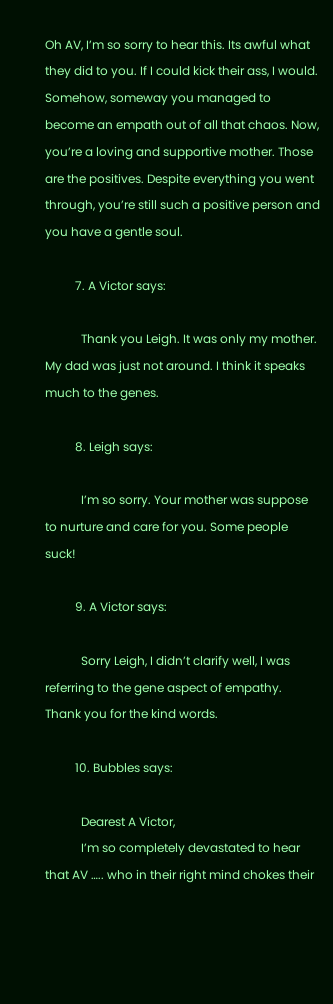Oh AV, I’m so sorry to hear this. Its awful what they did to you. If I could kick their ass, I would. Somehow, someway you managed to become an empath out of all that chaos. Now, you’re a loving and supportive mother. Those are the positives. Despite everything you went through, you’re still such a positive person and you have a gentle soul.

          7. A Victor says:

            Thank you Leigh. It was only my mother. My dad was just not around. I think it speaks much to the genes.

          8. Leigh says:

            I’m so sorry. Your mother was suppose to nurture and care for you. Some people suck!

          9. A Victor says:

            Sorry Leigh, I didn’t clarify well, I was referring to the gene aspect of empathy. Thank you for the kind words.

          10. Bubbles says:

            Dearest A Victor,
            I’m so completely devastated to hear that AV ….. who in their right mind chokes their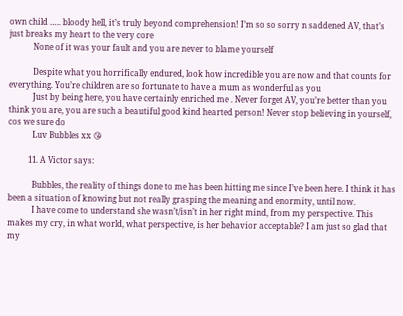own child ….. bloody hell, it’s truly beyond comprehension! I’m so so sorry n saddened AV, that’s just breaks my heart to the very core
            None of it was your fault and you are never to blame yourself

            Despite what you horrifically endured, look how incredible you are now and that counts for everything. You’re children are so fortunate to have a mum as wonderful as you
            Just by being here, you have certainly enriched me . Never forget AV, you’re better than you think you are, you are such a beautiful good kind hearted person! Never stop believing in yourself, cos we sure do
            Luv Bubbles xx 😘

          11. A Victor says:

            Bubbles, the reality of things done to me has been hitting me since I’ve been here. I think it has been a situation of knowing but not really grasping the meaning and enormity, until now.
            I have come to understand she wasn’t/isn’t in her right mind, from my perspective. This makes my cry, in what world, what perspective, is her behavior acceptable? I am just so glad that my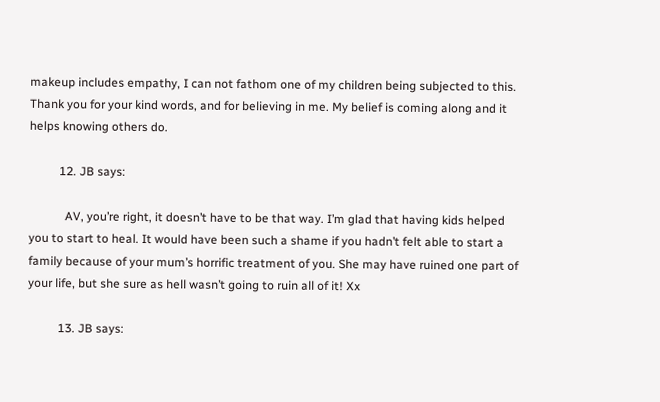makeup includes empathy, I can not fathom one of my children being subjected to this. Thank you for your kind words, and for believing in me. My belief is coming along and it helps knowing others do.

          12. JB says:

            AV, you’re right, it doesn’t have to be that way. I’m glad that having kids helped you to start to heal. It would have been such a shame if you hadn’t felt able to start a family because of your mum’s horrific treatment of you. She may have ruined one part of your life, but she sure as hell wasn’t going to ruin all of it! Xx

          13. JB says: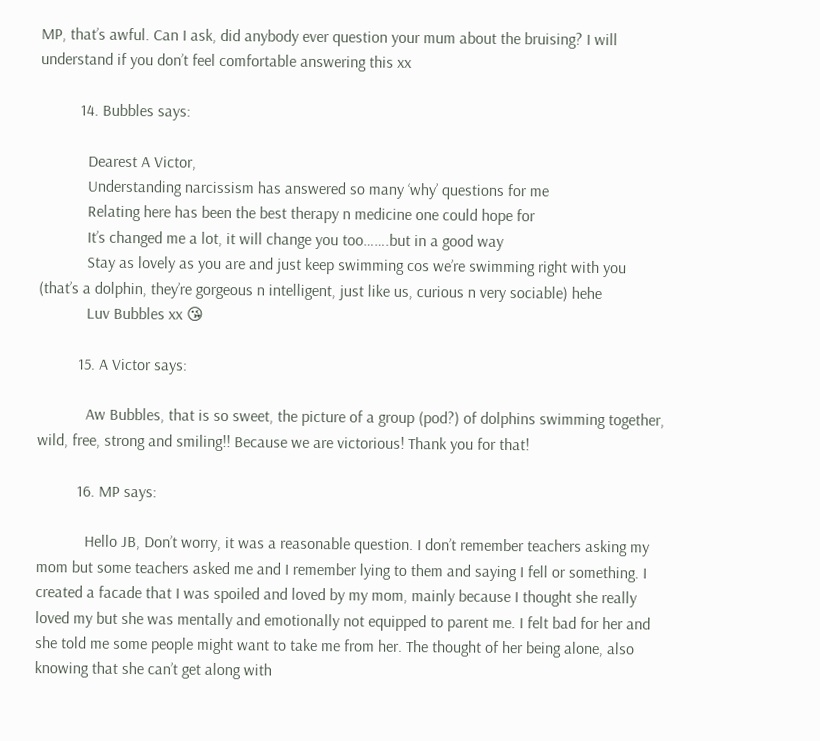MP, that’s awful. Can I ask, did anybody ever question your mum about the bruising? I will understand if you don’t feel comfortable answering this xx

          14. Bubbles says:

            Dearest A Victor,
            Understanding narcissism has answered so many ‘why’ questions for me
            Relating here has been the best therapy n medicine one could hope for
            It’s changed me a lot, it will change you too…….but in a good way
            Stay as lovely as you are and just keep swimming cos we’re swimming right with you (that’s a dolphin, they’re gorgeous n intelligent, just like us, curious n very sociable) hehe
            Luv Bubbles xx 😘

          15. A Victor says:

            Aw Bubbles, that is so sweet, the picture of a group (pod?) of dolphins swimming together, wild, free, strong and smiling!! Because we are victorious! Thank you for that!

          16. MP says:

            Hello JB, Don’t worry, it was a reasonable question. I don’t remember teachers asking my mom but some teachers asked me and I remember lying to them and saying I fell or something. I created a facade that I was spoiled and loved by my mom, mainly because I thought she really loved my but she was mentally and emotionally not equipped to parent me. I felt bad for her and she told me some people might want to take me from her. The thought of her being alone, also knowing that she can’t get along with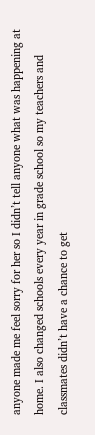anyone made me feel sorry for her so I didn’t tell anyone what was happening at home. I also changed schools every year in grade school so my teachers and classmates didn’t have a chance to get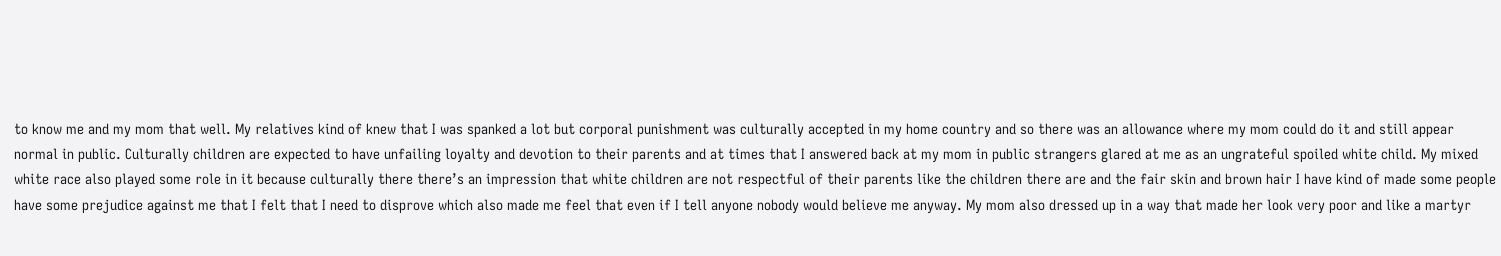to know me and my mom that well. My relatives kind of knew that I was spanked a lot but corporal punishment was culturally accepted in my home country and so there was an allowance where my mom could do it and still appear normal in public. Culturally children are expected to have unfailing loyalty and devotion to their parents and at times that I answered back at my mom in public strangers glared at me as an ungrateful spoiled white child. My mixed white race also played some role in it because culturally there there’s an impression that white children are not respectful of their parents like the children there are and the fair skin and brown hair I have kind of made some people have some prejudice against me that I felt that I need to disprove which also made me feel that even if I tell anyone nobody would believe me anyway. My mom also dressed up in a way that made her look very poor and like a martyr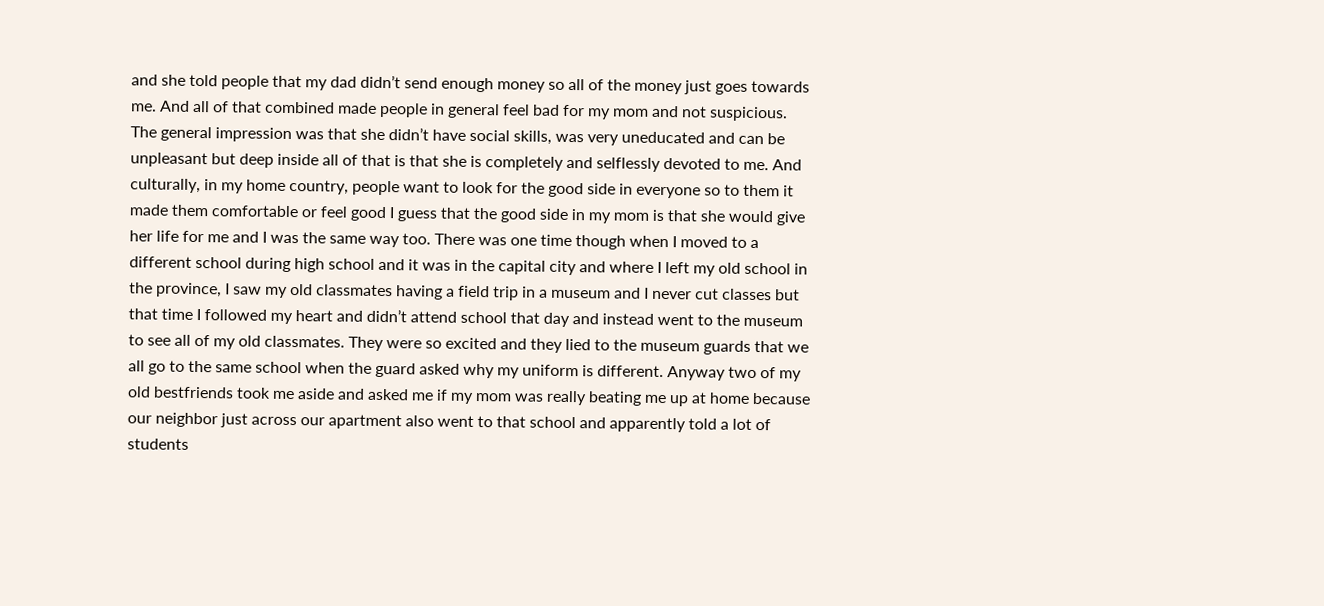and she told people that my dad didn’t send enough money so all of the money just goes towards me. And all of that combined made people in general feel bad for my mom and not suspicious. The general impression was that she didn’t have social skills, was very uneducated and can be unpleasant but deep inside all of that is that she is completely and selflessly devoted to me. And culturally, in my home country, people want to look for the good side in everyone so to them it made them comfortable or feel good I guess that the good side in my mom is that she would give her life for me and I was the same way too. There was one time though when I moved to a different school during high school and it was in the capital city and where I left my old school in the province, I saw my old classmates having a field trip in a museum and I never cut classes but that time I followed my heart and didn’t attend school that day and instead went to the museum to see all of my old classmates. They were so excited and they lied to the museum guards that we all go to the same school when the guard asked why my uniform is different. Anyway two of my old bestfriends took me aside and asked me if my mom was really beating me up at home because our neighbor just across our apartment also went to that school and apparently told a lot of students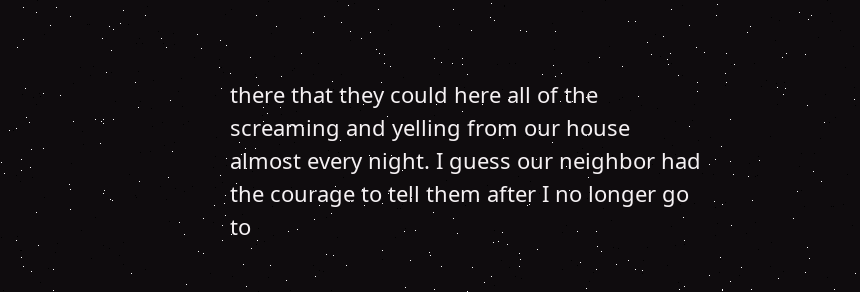there that they could here all of the screaming and yelling from our house almost every night. I guess our neighbor had the courage to tell them after I no longer go to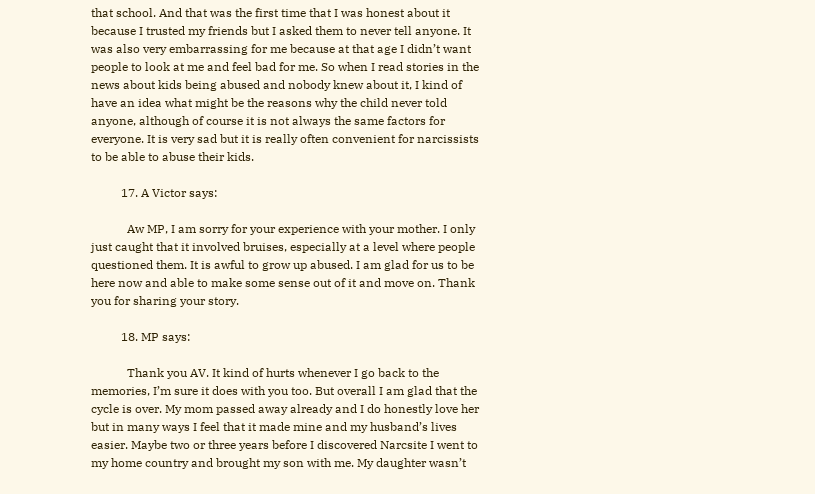that school. And that was the first time that I was honest about it because I trusted my friends but I asked them to never tell anyone. It was also very embarrassing for me because at that age I didn’t want people to look at me and feel bad for me. So when I read stories in the news about kids being abused and nobody knew about it, I kind of have an idea what might be the reasons why the child never told anyone, although of course it is not always the same factors for everyone. It is very sad but it is really often convenient for narcissists to be able to abuse their kids.

          17. A Victor says:

            Aw MP, I am sorry for your experience with your mother. I only just caught that it involved bruises, especially at a level where people questioned them. It is awful to grow up abused. I am glad for us to be here now and able to make some sense out of it and move on. Thank you for sharing your story.

          18. MP says:

            Thank you AV. It kind of hurts whenever I go back to the memories, I’m sure it does with you too. But overall I am glad that the cycle is over. My mom passed away already and I do honestly love her but in many ways I feel that it made mine and my husband’s lives easier. Maybe two or three years before I discovered Narcsite I went to my home country and brought my son with me. My daughter wasn’t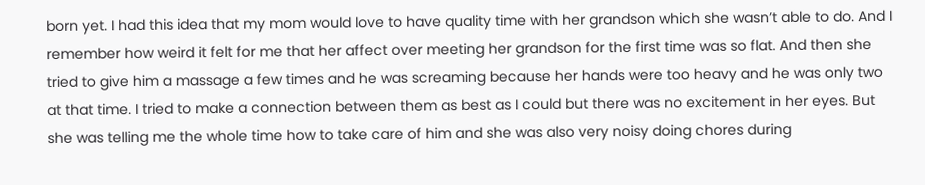born yet. I had this idea that my mom would love to have quality time with her grandson which she wasn’t able to do. And I remember how weird it felt for me that her affect over meeting her grandson for the first time was so flat. And then she tried to give him a massage a few times and he was screaming because her hands were too heavy and he was only two at that time. I tried to make a connection between them as best as I could but there was no excitement in her eyes. But she was telling me the whole time how to take care of him and she was also very noisy doing chores during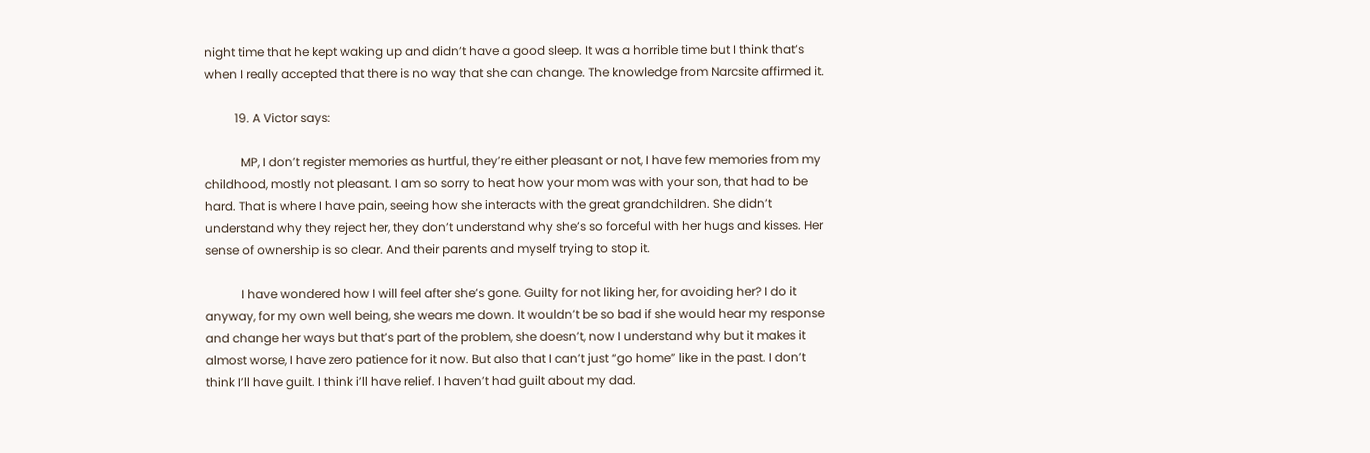night time that he kept waking up and didn’t have a good sleep. It was a horrible time but I think that’s when I really accepted that there is no way that she can change. The knowledge from Narcsite affirmed it.

          19. A Victor says:

            MP, I don’t register memories as hurtful, they’re either pleasant or not, I have few memories from my childhood, mostly not pleasant. I am so sorry to heat how your mom was with your son, that had to be hard. That is where I have pain, seeing how she interacts with the great grandchildren. She didn’t understand why they reject her, they don’t understand why she’s so forceful with her hugs and kisses. Her sense of ownership is so clear. And their parents and myself trying to stop it.

            I have wondered how I will feel after she’s gone. Guilty for not liking her, for avoiding her? I do it anyway, for my own well being, she wears me down. It wouldn’t be so bad if she would hear my response and change her ways but that’s part of the problem, she doesn’t, now I understand why but it makes it almost worse, I have zero patience for it now. But also that I can’t just “go home” like in the past. I don’t think I’ll have guilt. I think i’ll have relief. I haven’t had guilt about my dad.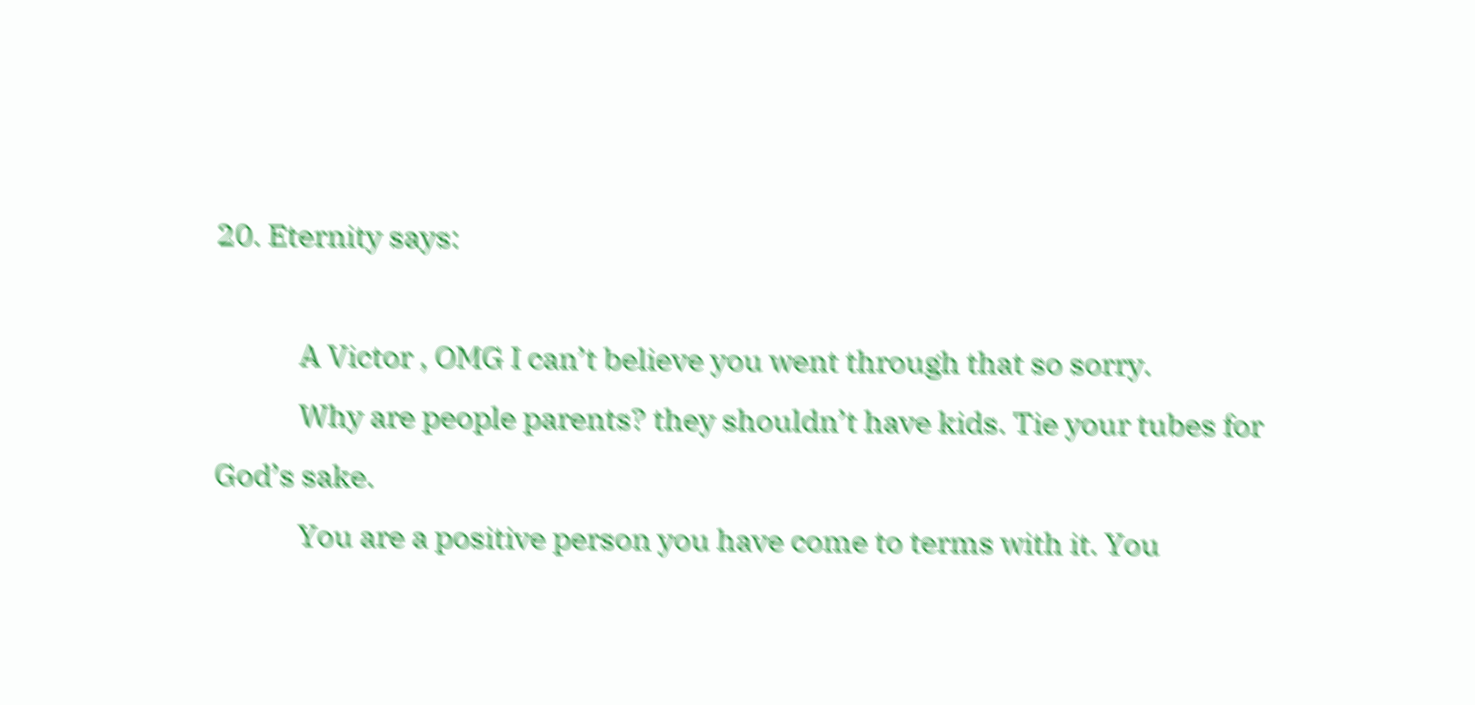20. Eternity says:

            A Victor , OMG I can’t believe you went through that so sorry.
            Why are people parents? they shouldn’t have kids. Tie your tubes for God’s sake.
            You are a positive person you have come to terms with it. You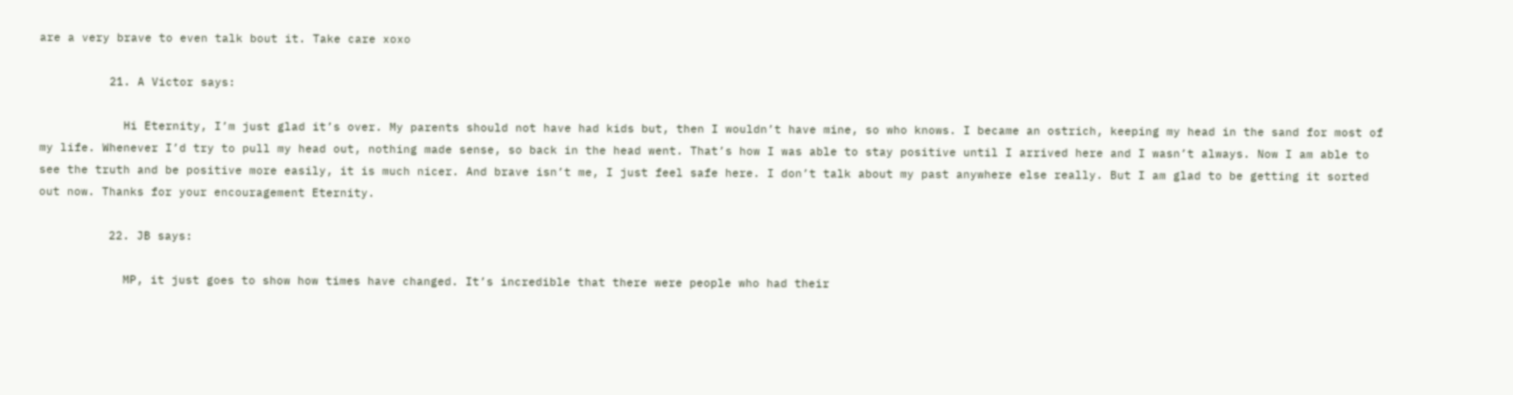are a very brave to even talk bout it. Take care xoxo

          21. A Victor says:

            Hi Eternity, I’m just glad it’s over. My parents should not have had kids but, then I wouldn’t have mine, so who knows. I became an ostrich, keeping my head in the sand for most of my life. Whenever I’d try to pull my head out, nothing made sense, so back in the head went. That’s how I was able to stay positive until I arrived here and I wasn’t always. Now I am able to see the truth and be positive more easily, it is much nicer. And brave isn’t me, I just feel safe here. I don’t talk about my past anywhere else really. But I am glad to be getting it sorted out now. Thanks for your encouragement Eternity.

          22. JB says:

            MP, it just goes to show how times have changed. It’s incredible that there were people who had their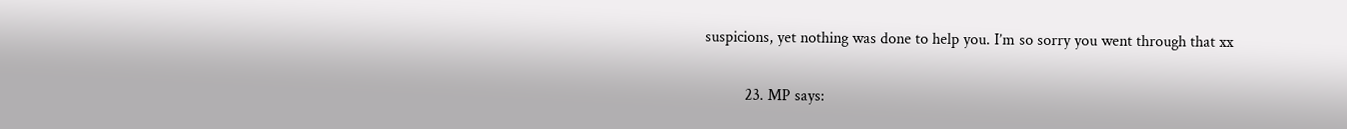suspicions, yet nothing was done to help you. I’m so sorry you went through that xx

          23. MP says: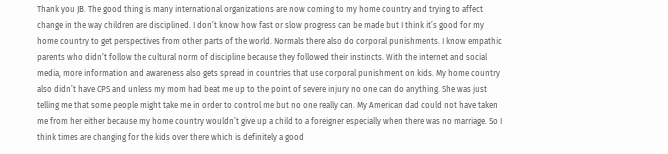Thank you JB. The good thing is many international organizations are now coming to my home country and trying to affect change in the way children are disciplined. I don’t know how fast or slow progress can be made but I think it’s good for my home country to get perspectives from other parts of the world. Normals there also do corporal punishments. I know empathic parents who didn’t follow the cultural norm of discipline because they followed their instincts. With the internet and social media, more information and awareness also gets spread in countries that use corporal punishment on kids. My home country also didn’t have CPS and unless my mom had beat me up to the point of severe injury no one can do anything. She was just telling me that some people might take me in order to control me but no one really can. My American dad could not have taken me from her either because my home country wouldn’t give up a child to a foreigner especially when there was no marriage. So I think times are changing for the kids over there which is definitely a good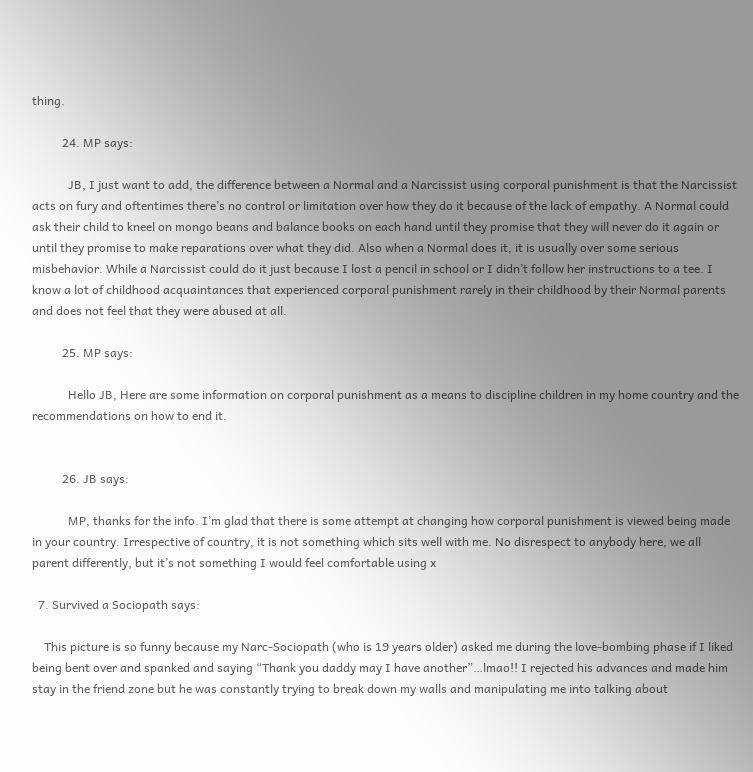thing.

          24. MP says:

            JB, I just want to add, the difference between a Normal and a Narcissist using corporal punishment is that the Narcissist acts on fury and oftentimes there’s no control or limitation over how they do it because of the lack of empathy. A Normal could ask their child to kneel on mongo beans and balance books on each hand until they promise that they will never do it again or until they promise to make reparations over what they did. Also when a Normal does it, it is usually over some serious misbehavior. While a Narcissist could do it just because I lost a pencil in school or I didn’t follow her instructions to a tee. I know a lot of childhood acquaintances that experienced corporal punishment rarely in their childhood by their Normal parents and does not feel that they were abused at all.

          25. MP says:

            Hello JB, Here are some information on corporal punishment as a means to discipline children in my home country and the recommendations on how to end it.


          26. JB says:

            MP, thanks for the info. I’m glad that there is some attempt at changing how corporal punishment is viewed being made in your country. Irrespective of country, it is not something which sits well with me. No disrespect to anybody here, we all parent differently, but it’s not something I would feel comfortable using x

  7. Survived a Sociopath says:

    This picture is so funny because my Narc-Sociopath (who is 19 years older) asked me during the love-bombing phase if I liked being bent over and spanked and saying “Thank you daddy may I have another”…lmao!! I rejected his advances and made him stay in the friend zone but he was constantly trying to break down my walls and manipulating me into talking about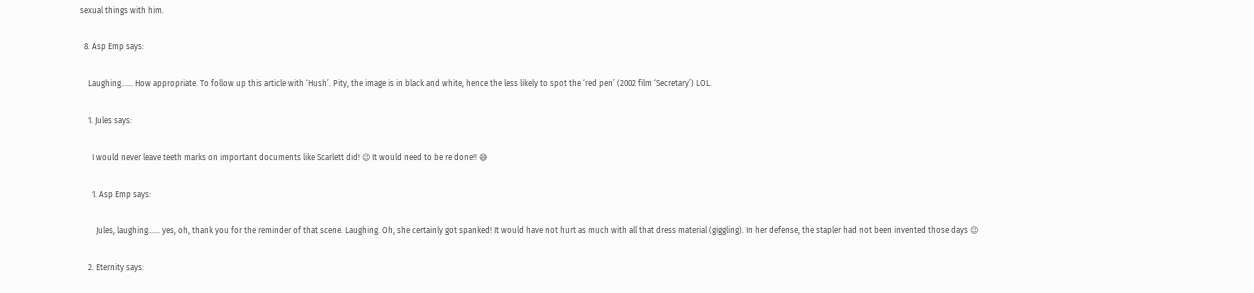sexual things with him.

  8. Asp Emp says:

    Laughing…… How appropriate. To follow up this article with ‘Hush’. Pity, the image is in black and white, hence the less likely to spot the ‘red pen’ (2002 film ‘Secretary’) LOL.

    1. Jules says:

      I would never leave teeth marks on important documents like Scarlett did! 😉 It would need to be re done!! 😅

      1. Asp Emp says:

        Jules, laughing…… yes, oh, thank you for the reminder of that scene. Laughing. Oh, she certainly got spanked! It would have not hurt as much with all that dress material (giggling). In her defense, the stapler had not been invented those days 😉

    2. Eternity says: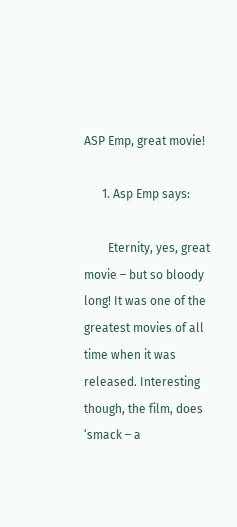ASP Emp, great movie!

      1. Asp Emp says:

        Eternity, yes, great movie – but so bloody long! It was one of the greatest movies of all time when it was released. Interesting though, the film, does ‘smack – a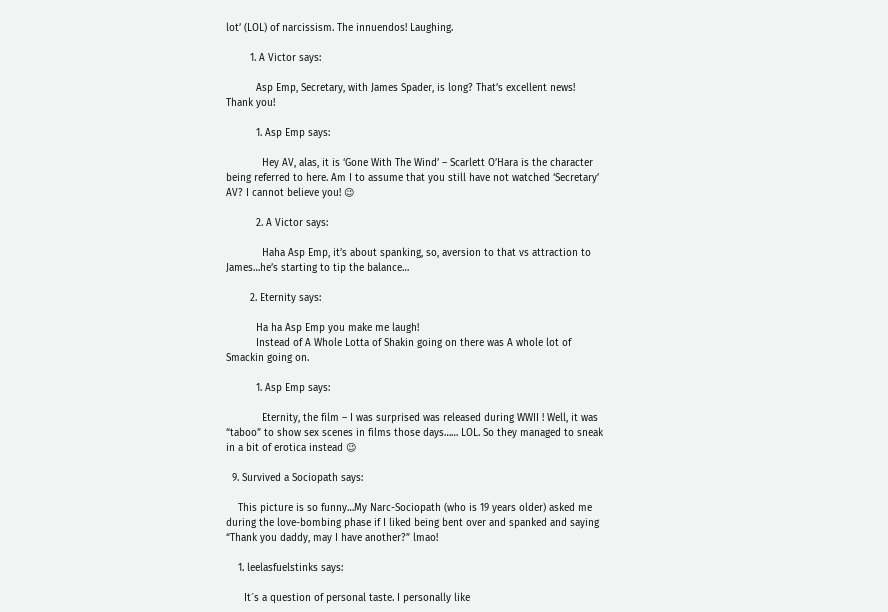lot’ (LOL) of narcissism. The innuendos! Laughing.

        1. A Victor says:

          Asp Emp, Secretary, with James Spader, is long? That’s excellent news! Thank you!

          1. Asp Emp says:

            Hey AV, alas, it is ‘Gone With The Wind’ – Scarlett O’Hara is the character being referred to here. Am I to assume that you still have not watched ‘Secretary’ AV? I cannot believe you! 😉

          2. A Victor says:

            Haha Asp Emp, it’s about spanking, so, aversion to that vs attraction to James…he’s starting to tip the balance…

        2. Eternity says:

          Ha ha Asp Emp you make me laugh!
          Instead of A Whole Lotta of Shakin going on there was A whole lot of Smackin going on.

          1. Asp Emp says:

            Eternity, the film – I was surprised was released during WWII ! Well, it was “taboo” to show sex scenes in films those days…… LOL. So they managed to sneak in a bit of erotica instead 😉

  9. Survived a Sociopath says:

    This picture is so funny…My Narc-Sociopath (who is 19 years older) asked me during the love-bombing phase if I liked being bent over and spanked and saying “Thank you daddy, may I have another?” lmao!

    1. leelasfuelstinks says:

      It´s a question of personal taste. I personally like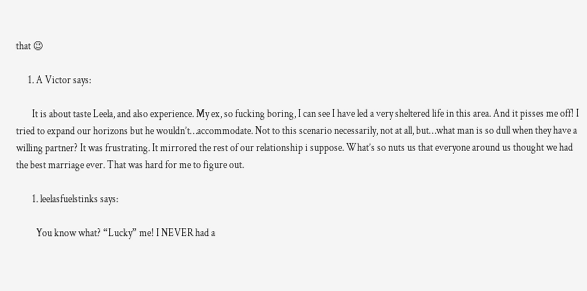that 😉

      1. A Victor says:

        It is about taste Leela, and also experience. My ex, so fucking boring, I can see I have led a very sheltered life in this area. And it pisses me off! I tried to expand our horizons but he wouldn’t…accommodate. Not to this scenario necessarily, not at all, but…what man is so dull when they have a willing partner? It was frustrating. It mirrored the rest of our relationship i suppose. What’s so nuts us that everyone around us thought we had the best marriage ever. That was hard for me to figure out.

        1. leelasfuelstinks says:

          You know what? “Lucky” me! I NEVER had a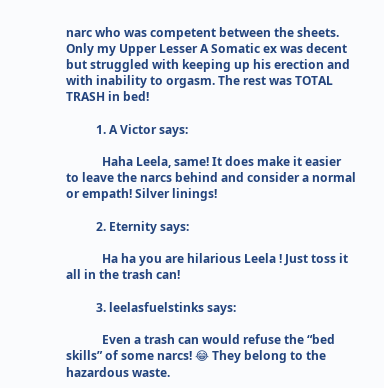narc who was competent between the sheets. Only my Upper Lesser A Somatic ex was decent but struggled with keeping up his erection and with inability to orgasm. The rest was TOTAL TRASH in bed!

          1. A Victor says:

            Haha Leela, same! It does make it easier to leave the narcs behind and consider a normal or empath! Silver linings!

          2. Eternity says:

            Ha ha you are hilarious Leela ! Just toss it all in the trash can!

          3. leelasfuelstinks says:

            Even a trash can would refuse the “bed skills” of some narcs! 😂 They belong to the hazardous waste.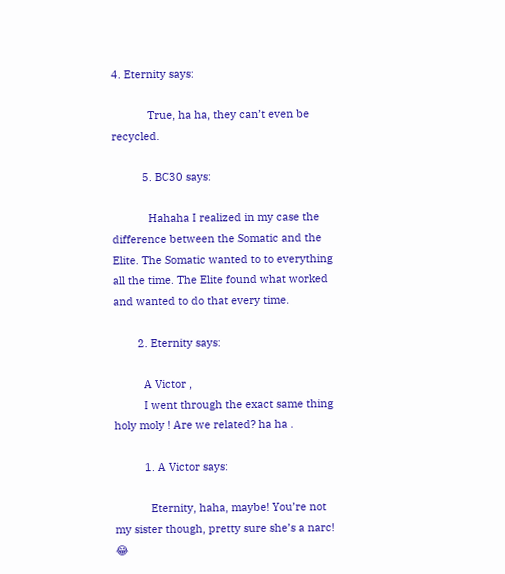4. Eternity says:

            True, ha ha, they can’t even be recycled.

          5. BC30 says:

            Hahaha I realized in my case the difference between the Somatic and the Elite. The Somatic wanted to to everything all the time. The Elite found what worked and wanted to do that every time.

        2. Eternity says:

          A Victor ,
          I went through the exact same thing holy moly ! Are we related? ha ha .

          1. A Victor says:

            Eternity, haha, maybe! You’re not my sister though, pretty sure she’s a narc! 😂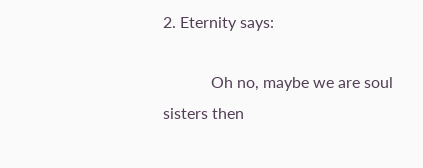2. Eternity says:

            Oh no, maybe we are soul sisters then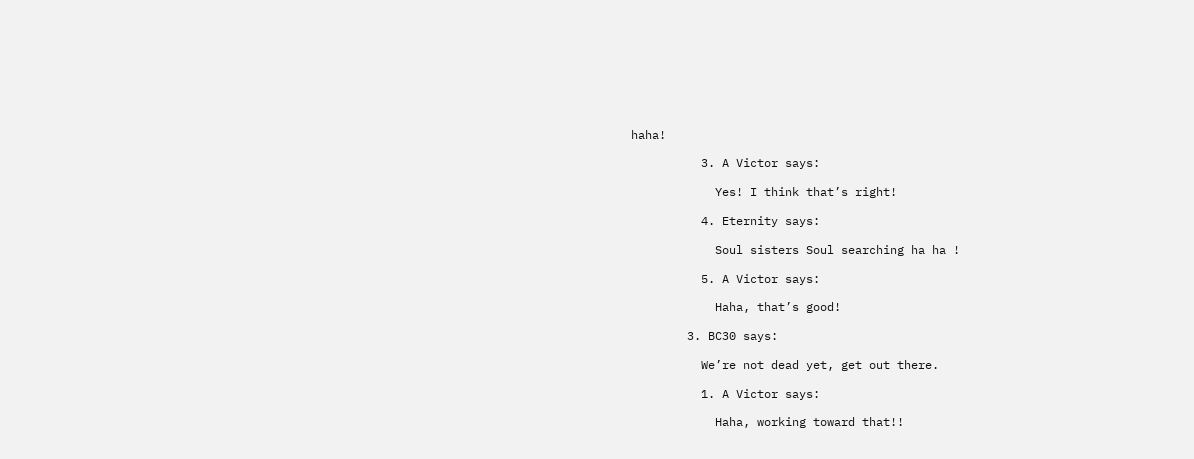haha!

          3. A Victor says:

            Yes! I think that’s right!

          4. Eternity says:

            Soul sisters Soul searching ha ha !

          5. A Victor says:

            Haha, that’s good!

        3. BC30 says:

          We’re not dead yet, get out there.

          1. A Victor says:

            Haha, working toward that!!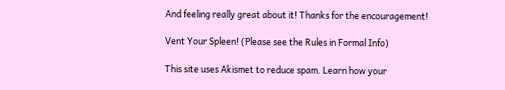And feeling really great about it! Thanks for the encouragement!

Vent Your Spleen! (Please see the Rules in Formal Info)

This site uses Akismet to reduce spam. Learn how your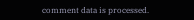comment data is processed.